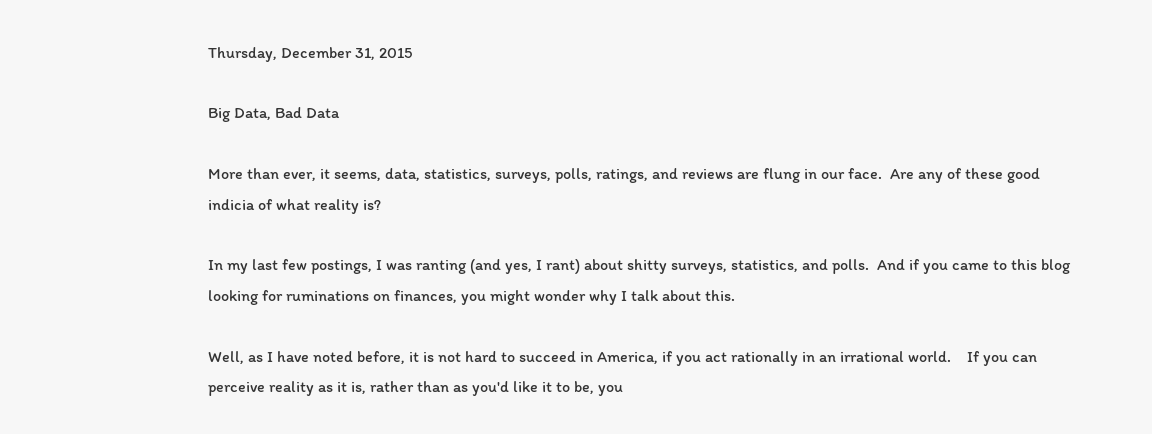Thursday, December 31, 2015

Big Data, Bad Data

More than ever, it seems, data, statistics, surveys, polls, ratings, and reviews are flung in our face.  Are any of these good indicia of what reality is?

In my last few postings, I was ranting (and yes, I rant) about shitty surveys, statistics, and polls.  And if you came to this blog looking for ruminations on finances, you might wonder why I talk about this.

Well, as I have noted before, it is not hard to succeed in America, if you act rationally in an irrational world.    If you can perceive reality as it is, rather than as you'd like it to be, you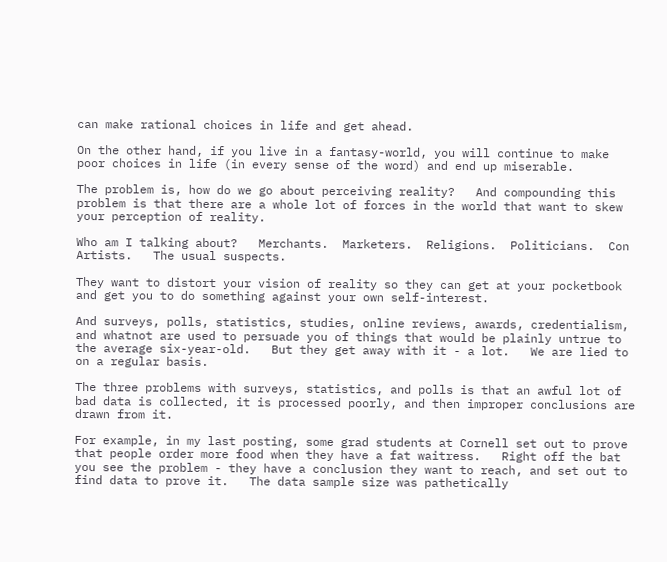can make rational choices in life and get ahead.

On the other hand, if you live in a fantasy-world, you will continue to make poor choices in life (in every sense of the word) and end up miserable.

The problem is, how do we go about perceiving reality?   And compounding this problem is that there are a whole lot of forces in the world that want to skew your perception of reality.

Who am I talking about?   Merchants.  Marketers.  Religions.  Politicians.  Con Artists.   The usual suspects.

They want to distort your vision of reality so they can get at your pocketbook and get you to do something against your own self-interest.

And surveys, polls, statistics, studies, online reviews, awards, credentialism, and whatnot are used to persuade you of things that would be plainly untrue to the average six-year-old.   But they get away with it - a lot.   We are lied to on a regular basis.

The three problems with surveys, statistics, and polls is that an awful lot of bad data is collected, it is processed poorly, and then improper conclusions are drawn from it.

For example, in my last posting, some grad students at Cornell set out to prove that people order more food when they have a fat waitress.   Right off the bat you see the problem - they have a conclusion they want to reach, and set out to find data to prove it.   The data sample size was pathetically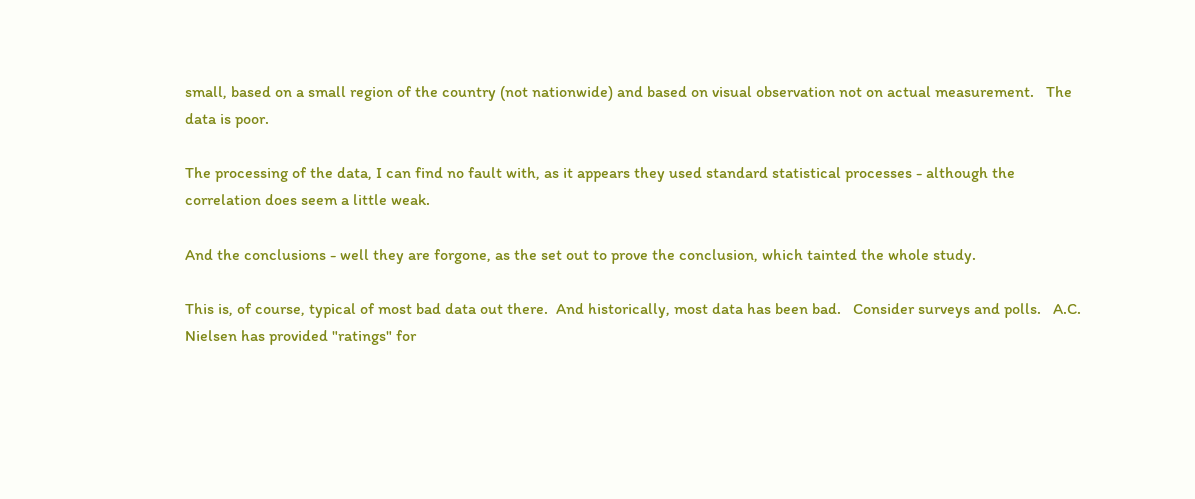small, based on a small region of the country (not nationwide) and based on visual observation not on actual measurement.   The data is poor.

The processing of the data, I can find no fault with, as it appears they used standard statistical processes - although the correlation does seem a little weak.

And the conclusions - well they are forgone, as the set out to prove the conclusion, which tainted the whole study.

This is, of course, typical of most bad data out there.  And historically, most data has been bad.   Consider surveys and polls.   A.C. Nielsen has provided "ratings" for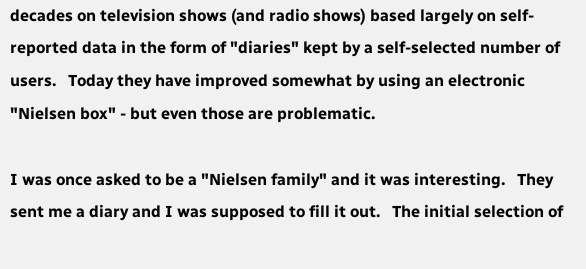decades on television shows (and radio shows) based largely on self-reported data in the form of "diaries" kept by a self-selected number of users.   Today they have improved somewhat by using an electronic "Nielsen box" - but even those are problematic.

I was once asked to be a "Nielsen family" and it was interesting.   They sent me a diary and I was supposed to fill it out.   The initial selection of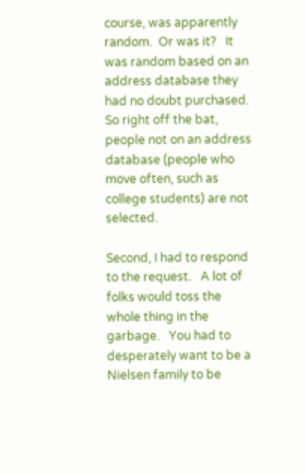course, was apparently random.  Or was it?   It was random based on an address database they had no doubt purchased.   So right off the bat, people not on an address database (people who move often, such as college students) are not selected.

Second, I had to respond to the request.   A lot of folks would toss the whole thing in the garbage.   You had to desperately want to be a Nielsen family to be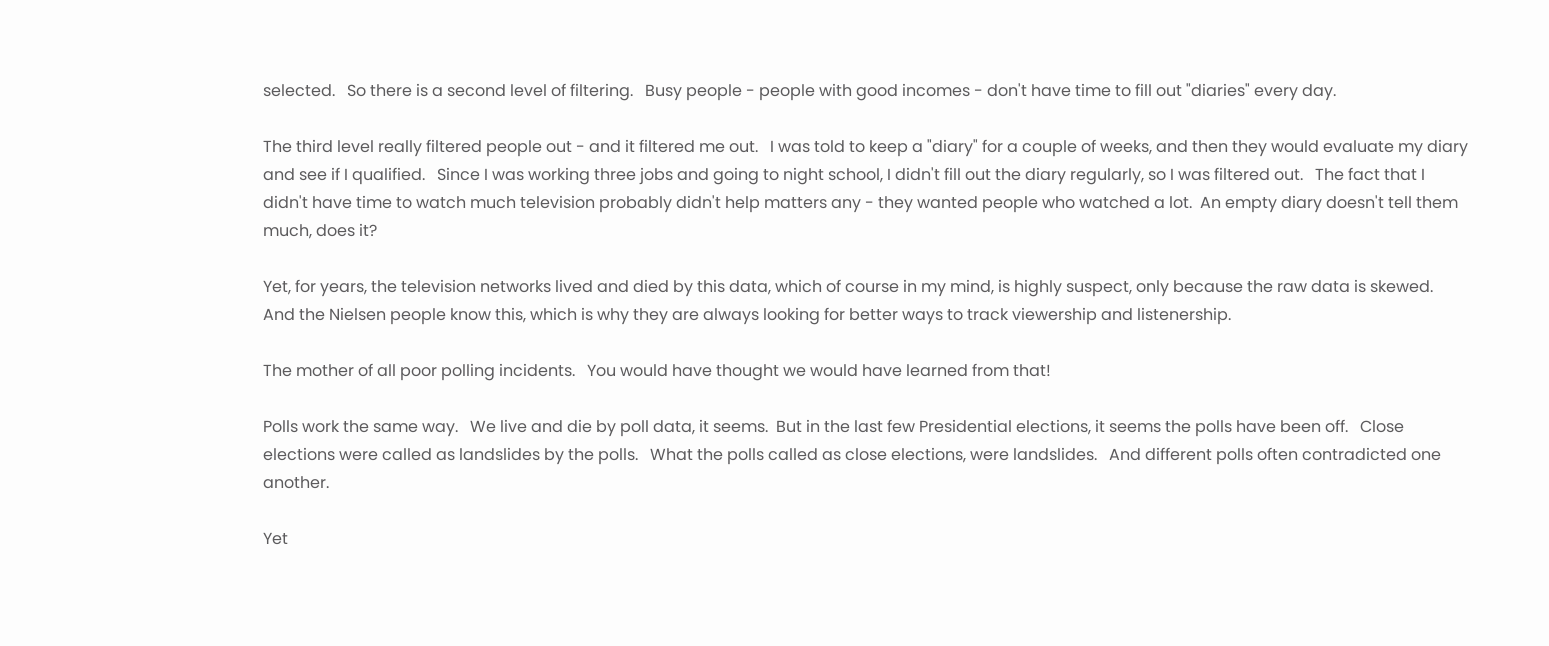selected.   So there is a second level of filtering.   Busy people - people with good incomes - don't have time to fill out "diaries" every day.

The third level really filtered people out - and it filtered me out.   I was told to keep a "diary" for a couple of weeks, and then they would evaluate my diary and see if I qualified.   Since I was working three jobs and going to night school, I didn't fill out the diary regularly, so I was filtered out.   The fact that I didn't have time to watch much television probably didn't help matters any - they wanted people who watched a lot.  An empty diary doesn't tell them much, does it?

Yet, for years, the television networks lived and died by this data, which of course in my mind, is highly suspect, only because the raw data is skewed.   And the Nielsen people know this, which is why they are always looking for better ways to track viewership and listenership.

The mother of all poor polling incidents.   You would have thought we would have learned from that!

Polls work the same way.   We live and die by poll data, it seems.  But in the last few Presidential elections, it seems the polls have been off.   Close elections were called as landslides by the polls.   What the polls called as close elections, were landslides.   And different polls often contradicted one another.

Yet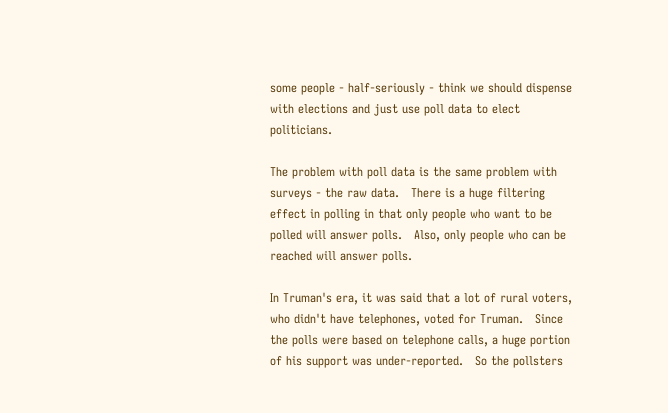some people - half-seriously - think we should dispense with elections and just use poll data to elect politicians.

The problem with poll data is the same problem with surveys - the raw data.   There is a huge filtering effect in polling in that only people who want to be polled will answer polls.   Also, only people who can be reached will answer polls.

In Truman's era, it was said that a lot of rural voters, who didn't have telephones, voted for Truman.   Since the polls were based on telephone calls, a huge portion of his support was under-reported.   So the pollsters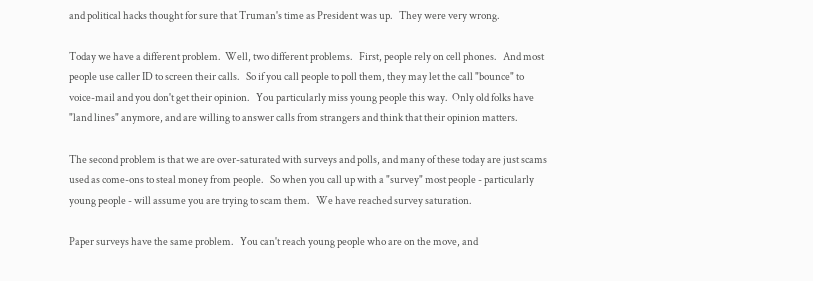and political hacks thought for sure that Truman's time as President was up.   They were very wrong.

Today we have a different problem.  Well, two different problems.   First, people rely on cell phones.   And most people use caller ID to screen their calls.   So if you call people to poll them, they may let the call "bounce" to voice-mail and you don't get their opinion.   You particularly miss young people this way.  Only old folks have "land lines" anymore, and are willing to answer calls from strangers and think that their opinion matters.

The second problem is that we are over-saturated with surveys and polls, and many of these today are just scams used as come-ons to steal money from people.   So when you call up with a "survey" most people - particularly young people - will assume you are trying to scam them.   We have reached survey saturation.

Paper surveys have the same problem.   You can't reach young people who are on the move, and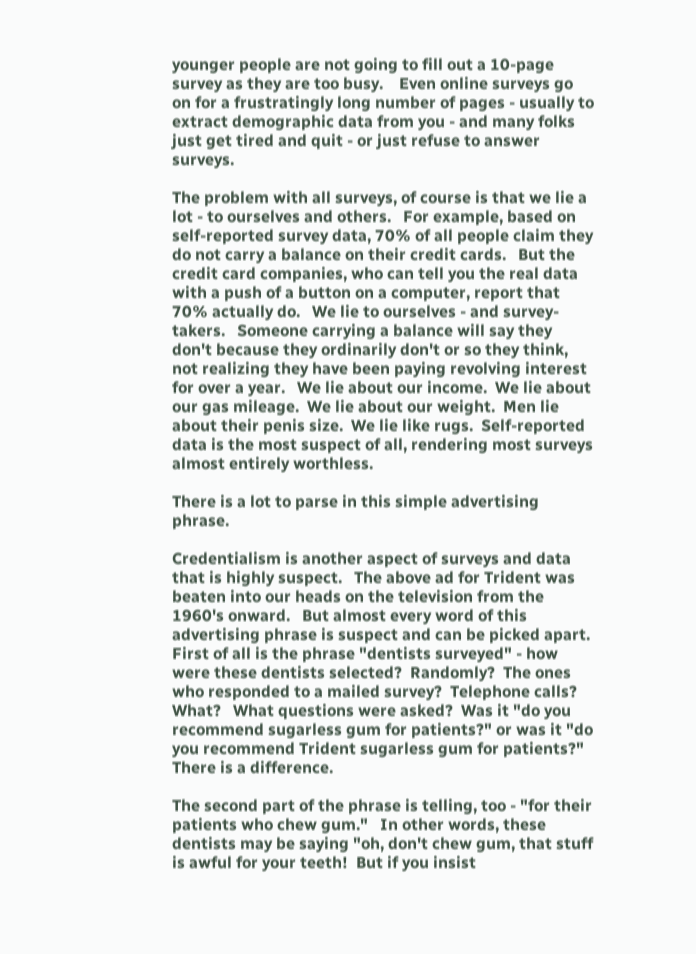younger people are not going to fill out a 10-page survey as they are too busy.    Even online surveys go on for a frustratingly long number of pages - usually to extract demographic data from you - and many folks just get tired and quit - or just refuse to answer surveys.

The problem with all surveys, of course is that we lie a lot - to ourselves and others.   For example, based on self-reported survey data, 70% of all people claim they do not carry a balance on their credit cards.   But the credit card companies, who can tell you the real data with a push of a button on a computer, report that 70% actually do.   We lie to ourselves - and survey-takers.   Someone carrying a balance will say they don't because they ordinarily don't or so they think, not realizing they have been paying revolving interest for over a year.   We lie about our income.  We lie about our gas mileage.  We lie about our weight.  Men lie about their penis size.  We lie like rugs.  Self-reported data is the most suspect of all, rendering most surveys almost entirely worthless.

There is a lot to parse in this simple advertising phrase.

Credentialism is another aspect of surveys and data that is highly suspect.   The above ad for Trident was beaten into our heads on the television from the 1960's onward.   But almost every word of this advertising phrase is suspect and can be picked apart.   First of all is the phrase "dentists surveyed" - how were these dentists selected?  Randomly?  The ones who responded to a mailed survey?  Telephone calls?  What?   What questions were asked?  Was it "do you recommend sugarless gum for patients?" or was it "do you recommend Trident sugarless gum for patients?"   There is a difference.

The second part of the phrase is telling, too - "for their patients who chew gum."   In other words, these dentists may be saying "oh, don't chew gum, that stuff is awful for your teeth!  But if you insist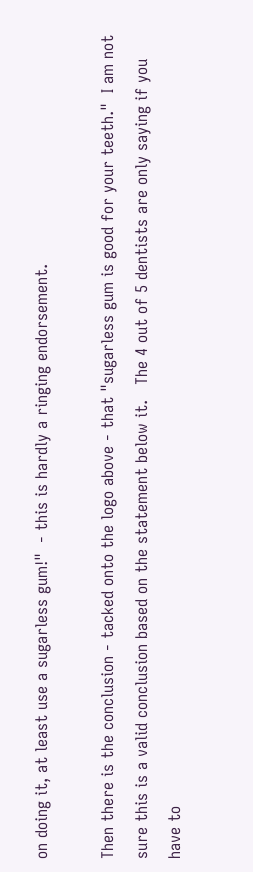on doing it, at least use a sugarless gum!"  - this is hardly a ringing endorsement.

Then there is the conclusion - tacked onto the logo above - that "sugarless gum is good for your teeth."  I am not sure this is a valid conclusion based on the statement below it.   The 4 out of 5 dentists are only saying if you have to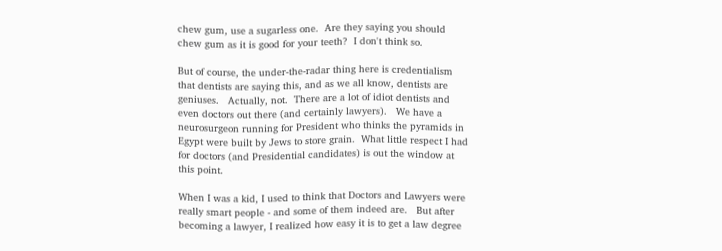chew gum, use a sugarless one.  Are they saying you should chew gum as it is good for your teeth?  I don't think so.

But of course, the under-the-radar thing here is credentialism that dentists are saying this, and as we all know, dentists are geniuses.   Actually, not.  There are a lot of idiot dentists and even doctors out there (and certainly lawyers).   We have a neurosurgeon running for President who thinks the pyramids in Egypt were built by Jews to store grain.  What little respect I had for doctors (and Presidential candidates) is out the window at this point.

When I was a kid, I used to think that Doctors and Lawyers were really smart people - and some of them indeed are.   But after becoming a lawyer, I realized how easy it is to get a law degree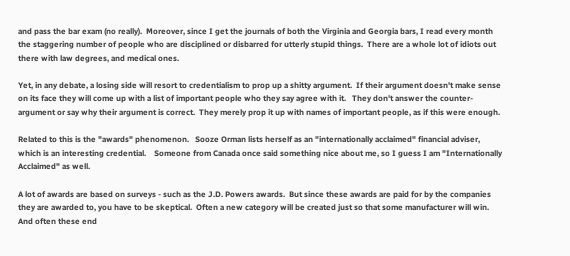and pass the bar exam (no really).  Moreover, since I get the journals of both the Virginia and Georgia bars, I read every month the staggering number of people who are disciplined or disbarred for utterly stupid things.  There are a whole lot of idiots out there with law degrees, and medical ones.

Yet, in any debate, a losing side will resort to credentialism to prop up a shitty argument.  If their argument doesn't make sense on its face they will come up with a list of important people who they say agree with it.   They don't answer the counter-argument or say why their argument is correct.  They merely prop it up with names of important people, as if this were enough.

Related to this is the "awards" phenomenon.   Sooze Orman lists herself as an "internationally acclaimed" financial adviser, which is an interesting credential.    Someone from Canada once said something nice about me, so I guess I am "Internationally Acclaimed" as well.

A lot of awards are based on surveys - such as the J.D. Powers awards.  But since these awards are paid for by the companies they are awarded to, you have to be skeptical.  Often a new category will be created just so that some manufacturer will win.  And often these end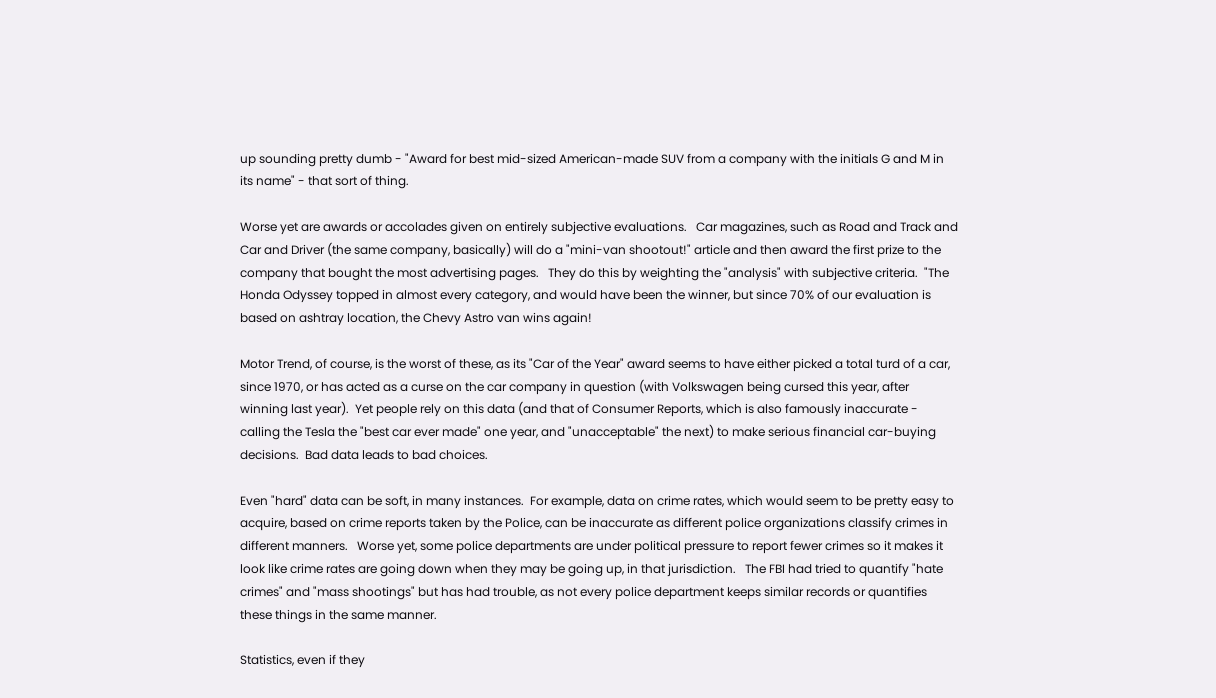up sounding pretty dumb - "Award for best mid-sized American-made SUV from a company with the initials G and M in its name" - that sort of thing.

Worse yet are awards or accolades given on entirely subjective evaluations.   Car magazines, such as Road and Track and Car and Driver (the same company, basically) will do a "mini-van shootout!" article and then award the first prize to the company that bought the most advertising pages.   They do this by weighting the "analysis" with subjective criteria.  "The Honda Odyssey topped in almost every category, and would have been the winner, but since 70% of our evaluation is based on ashtray location, the Chevy Astro van wins again!

Motor Trend, of course, is the worst of these, as its "Car of the Year" award seems to have either picked a total turd of a car, since 1970, or has acted as a curse on the car company in question (with Volkswagen being cursed this year, after winning last year).  Yet people rely on this data (and that of Consumer Reports, which is also famously inaccurate - calling the Tesla the "best car ever made" one year, and "unacceptable" the next) to make serious financial car-buying decisions.  Bad data leads to bad choices.

Even "hard" data can be soft, in many instances.  For example, data on crime rates, which would seem to be pretty easy to acquire, based on crime reports taken by the Police, can be inaccurate as different police organizations classify crimes in different manners.   Worse yet, some police departments are under political pressure to report fewer crimes so it makes it look like crime rates are going down when they may be going up, in that jurisdiction.   The FBI had tried to quantify "hate crimes" and "mass shootings" but has had trouble, as not every police department keeps similar records or quantifies these things in the same manner.

Statistics, even if they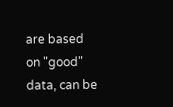are based on "good" data, can be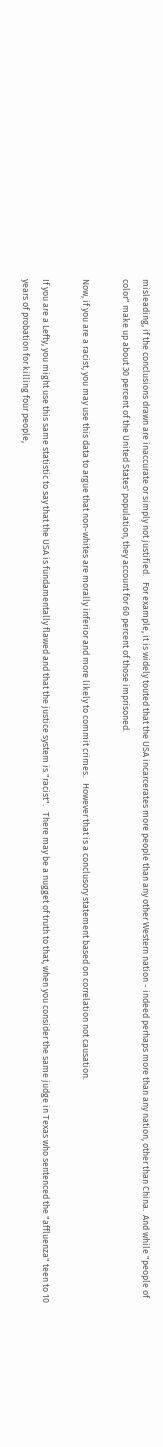misleading, if the conclusions drawn are inaccurate or simply not justified.   For example, it is widely touted that the USA incarcerates more people than any other Western nation - indeed perhaps more than any nation, other than China.  And while "people of color" make up about 30 percent of the United States' population, they account for 60 percent of those imprisoned.

Now, if you are a racist, you may use this data to argue that non-whites are morally inferior and more likely to commit crimes.   However that is a conclusory statement based on correlation not causation.

If you are a Lefty, you might use this same statistic to say that the USA is fundamentally flawed and that the justice system is "racist".   There may be a nugget of truth to that, when you consider the same judge in Texas who sentenced the "affluenza" teen to 10 years of probation for killing four people,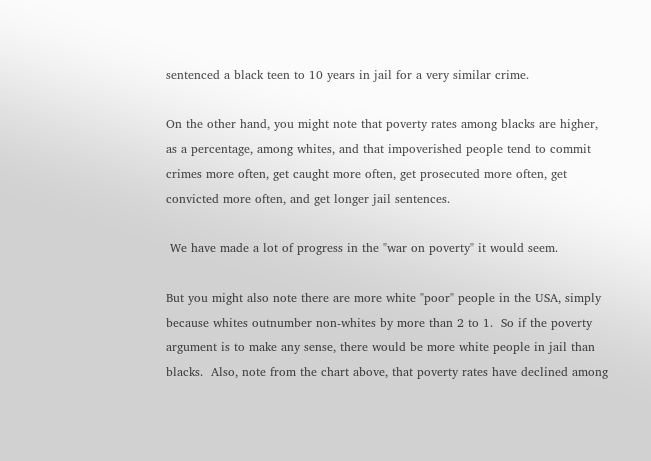sentenced a black teen to 10 years in jail for a very similar crime.

On the other hand, you might note that poverty rates among blacks are higher, as a percentage, among whites, and that impoverished people tend to commit crimes more often, get caught more often, get prosecuted more often, get convicted more often, and get longer jail sentences.

 We have made a lot of progress in the "war on poverty" it would seem.

But you might also note there are more white "poor" people in the USA, simply because whites outnumber non-whites by more than 2 to 1.  So if the poverty argument is to make any sense, there would be more white people in jail than blacks.  Also, note from the chart above, that poverty rates have declined among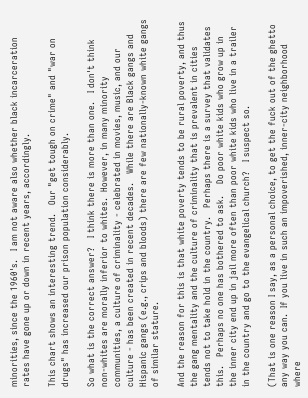minorities, since the 1960's.   I am not aware also whether black incarceration rates have gone up or down in recent years, accordingly.

This chart shows an interesting trend.   Our "get tough on crime" and "war on drugs" has increased our prison population considerably.

So what is the correct answer?   I think there is more than one.   I don't think non-whites are morally inferior to whites.  However, in many minority communities, a culture of criminality - celebrated in movies, music, and our culture - has been created in recent decades.   While there are Black gangs and Hispanic gangs (e.g., crips and bloods) there are few nationally-known white gangs of similar stature.

And the reason for this is that white poverty tends to be rural poverty, and thus the gang mentality and the culture of criminality that is prevalent in cities tends not to take hold in the country.   Perhaps there is a survey that validates this.   Perhaps no one has bothered to ask.    Do poor white kids who grow up in the inner city end up in jail more often than poor white kids who live in a trailer in the country and go to the evangelical church?   I suspect so.

(That is one reason I say, as a personal choice, to get the fuck out of the ghetto any way you can.  If you live in such an impoverished, inner-city neighborhood where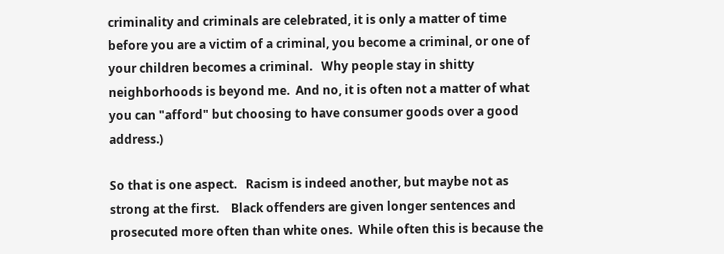criminality and criminals are celebrated, it is only a matter of time before you are a victim of a criminal, you become a criminal, or one of your children becomes a criminal.   Why people stay in shitty neighborhoods is beyond me.  And no, it is often not a matter of what you can "afford" but choosing to have consumer goods over a good address.)

So that is one aspect.   Racism is indeed another, but maybe not as strong at the first.    Black offenders are given longer sentences and prosecuted more often than white ones.  While often this is because the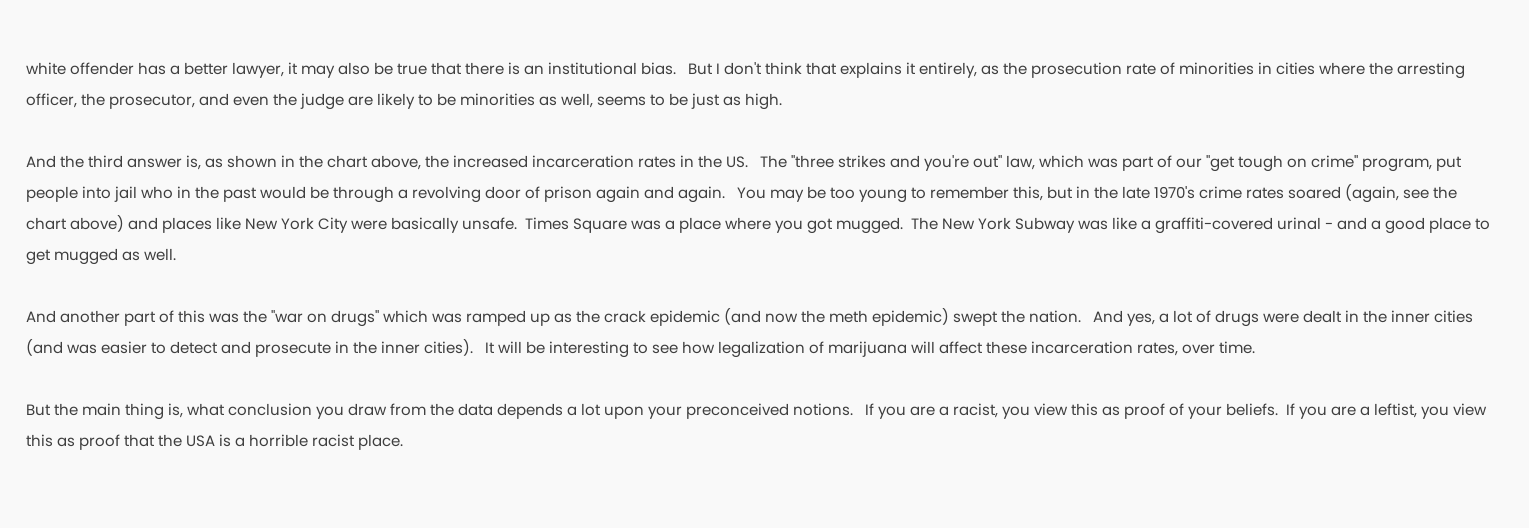white offender has a better lawyer, it may also be true that there is an institutional bias.   But I don't think that explains it entirely, as the prosecution rate of minorities in cities where the arresting officer, the prosecutor, and even the judge are likely to be minorities as well, seems to be just as high.

And the third answer is, as shown in the chart above, the increased incarceration rates in the US.   The "three strikes and you're out" law, which was part of our "get tough on crime" program, put people into jail who in the past would be through a revolving door of prison again and again.   You may be too young to remember this, but in the late 1970's crime rates soared (again, see the chart above) and places like New York City were basically unsafe.  Times Square was a place where you got mugged.  The New York Subway was like a graffiti-covered urinal - and a good place to get mugged as well.

And another part of this was the "war on drugs" which was ramped up as the crack epidemic (and now the meth epidemic) swept the nation.   And yes, a lot of drugs were dealt in the inner cities (and was easier to detect and prosecute in the inner cities).   It will be interesting to see how legalization of marijuana will affect these incarceration rates, over time.

But the main thing is, what conclusion you draw from the data depends a lot upon your preconceived notions.   If you are a racist, you view this as proof of your beliefs.  If you are a leftist, you view this as proof that the USA is a horrible racist place.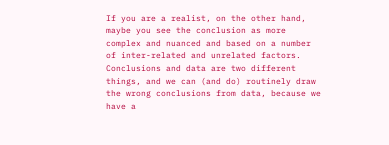If you are a realist, on the other hand, maybe you see the conclusion as more complex and nuanced and based on a number of inter-related and unrelated factors.  Conclusions and data are two different things, and we can (and do) routinely draw the wrong conclusions from data, because we have a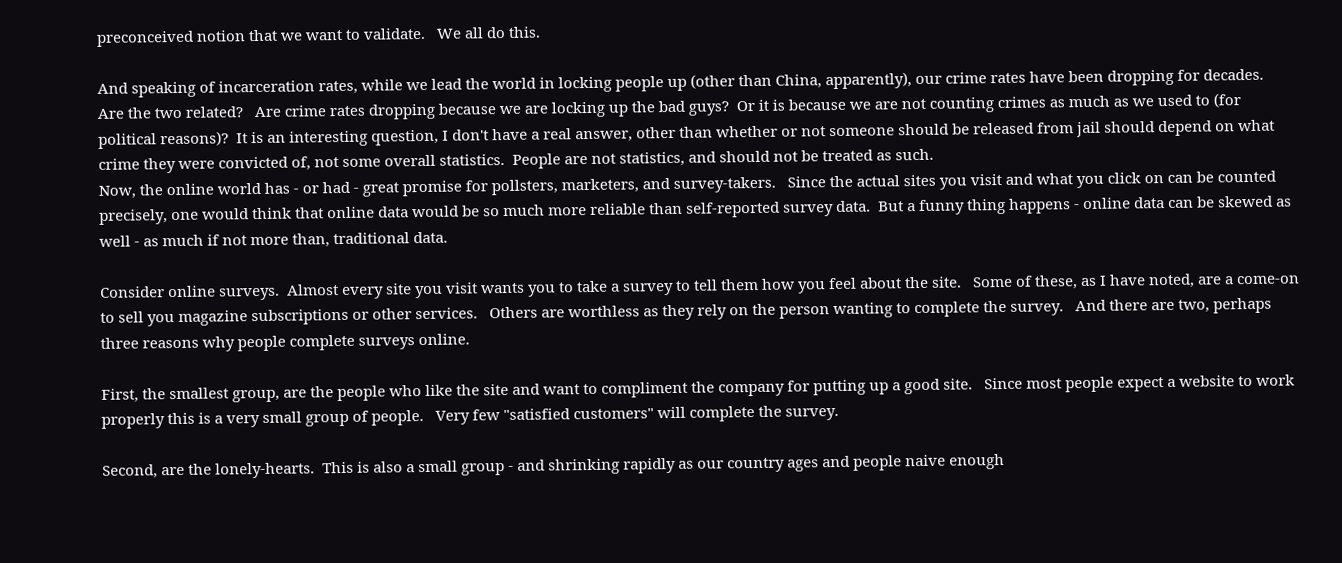preconceived notion that we want to validate.   We all do this.

And speaking of incarceration rates, while we lead the world in locking people up (other than China, apparently), our crime rates have been dropping for decades.   Are the two related?   Are crime rates dropping because we are locking up the bad guys?  Or it is because we are not counting crimes as much as we used to (for political reasons)?  It is an interesting question, I don't have a real answer, other than whether or not someone should be released from jail should depend on what crime they were convicted of, not some overall statistics.  People are not statistics, and should not be treated as such.
Now, the online world has - or had - great promise for pollsters, marketers, and survey-takers.   Since the actual sites you visit and what you click on can be counted precisely, one would think that online data would be so much more reliable than self-reported survey data.  But a funny thing happens - online data can be skewed as well - as much if not more than, traditional data.

Consider online surveys.  Almost every site you visit wants you to take a survey to tell them how you feel about the site.   Some of these, as I have noted, are a come-on to sell you magazine subscriptions or other services.   Others are worthless as they rely on the person wanting to complete the survey.   And there are two, perhaps three reasons why people complete surveys online.

First, the smallest group, are the people who like the site and want to compliment the company for putting up a good site.   Since most people expect a website to work properly this is a very small group of people.   Very few "satisfied customers" will complete the survey.

Second, are the lonely-hearts.  This is also a small group - and shrinking rapidly as our country ages and people naive enough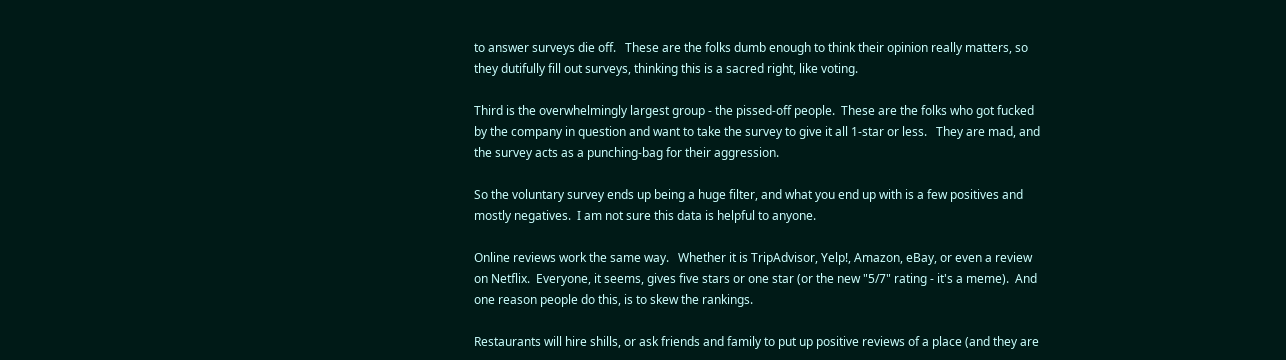to answer surveys die off.   These are the folks dumb enough to think their opinion really matters, so they dutifully fill out surveys, thinking this is a sacred right, like voting.

Third is the overwhelmingly largest group - the pissed-off people.  These are the folks who got fucked by the company in question and want to take the survey to give it all 1-star or less.   They are mad, and the survey acts as a punching-bag for their aggression.

So the voluntary survey ends up being a huge filter, and what you end up with is a few positives and mostly negatives.  I am not sure this data is helpful to anyone.

Online reviews work the same way.   Whether it is TripAdvisor, Yelp!, Amazon, eBay, or even a review on Netflix.  Everyone, it seems, gives five stars or one star (or the new "5/7" rating - it's a meme).  And one reason people do this, is to skew the rankings.

Restaurants will hire shills, or ask friends and family to put up positive reviews of a place (and they are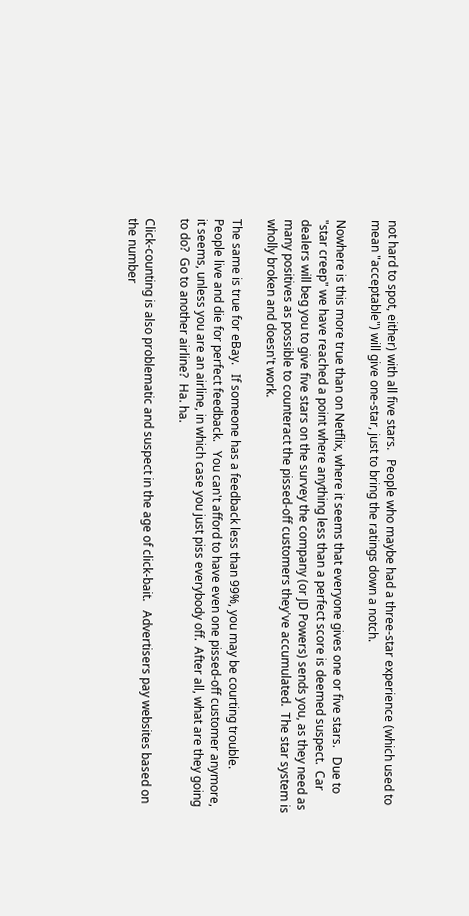not hard to spot, either) with all five stars.   People who maybe had a three-star experience (which used to mean "acceptable") will give one-star, just to bring the ratings down a notch.

Nowhere is this more true than on Netflix, where it seems that everyone gives one or five stars.   Due to "star creep" we have reached a point where anything less than a perfect score is deemed suspect.  Car dealers will beg you to give five stars on the survey the company (or JD Powers) sends you, as they need as many positives as possible to counteract the pissed-off customers they've accumulated.  The star system is wholly broken and doesn't work.

The same is true for eBay.   If someone has a feedback less than 99%, you may be courting trouble.   People live and die for perfect feedback.   You can't afford to have even one pissed-off customer anymore, it seems, unless you are an airline, in which case you just piss everybody off.  After all, what are they going to do?  Go to another airline?  Ha. ha.

Click-counting is also problematic and suspect in the age of click-bait.   Advertisers pay websites based on the number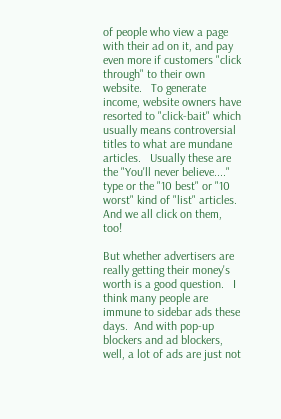of people who view a page with their ad on it, and pay even more if customers "click through" to their own website.   To generate income, website owners have resorted to "click-bait" which usually means controversial titles to what are mundane articles.   Usually these are the "You'll never believe...." type or the "10 best" or "10 worst" kind of "list" articles.   And we all click on them, too!

But whether advertisers are really getting their money's worth is a good question.   I think many people are immune to sidebar ads these days.  And with pop-up blockers and ad blockers, well, a lot of ads are just not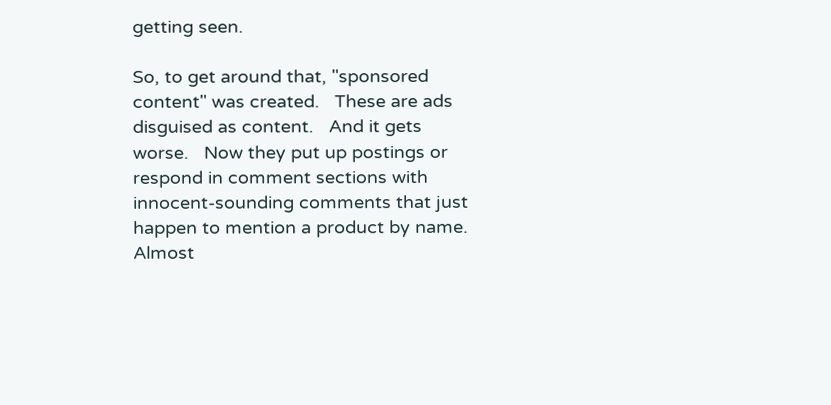getting seen.

So, to get around that, "sponsored content" was created.   These are ads disguised as content.   And it gets worse.   Now they put up postings or respond in comment sections with innocent-sounding comments that just happen to mention a product by name.   Almost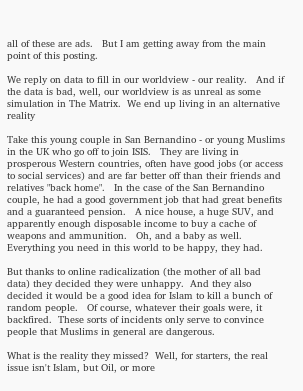all of these are ads.   But I am getting away from the main point of this posting.

We reply on data to fill in our worldview - our reality.   And if the data is bad, well, our worldview is as unreal as some simulation in The Matrix.  We end up living in an alternative reality

Take this young couple in San Bernandino - or young Muslims in the UK who go off to join ISIS.   They are living in prosperous Western countries, often have good jobs (or access to social services) and are far better off than their friends and relatives "back home".   In the case of the San Bernandino couple, he had a good government job that had great benefits and a guaranteed pension.   A nice house, a huge SUV, and apparently enough disposable income to buy a cache of weapons and ammunition.   Oh, and a baby as well.   Everything you need in this world to be happy, they had.

But thanks to online radicalization (the mother of all bad data) they decided they were unhappy.  And they also decided it would be a good idea for Islam to kill a bunch of random people.   Of course, whatever their goals were, it backfired.  These sorts of incidents only serve to convince people that Muslims in general are dangerous.

What is the reality they missed?  Well, for starters, the real issue isn't Islam, but Oil, or more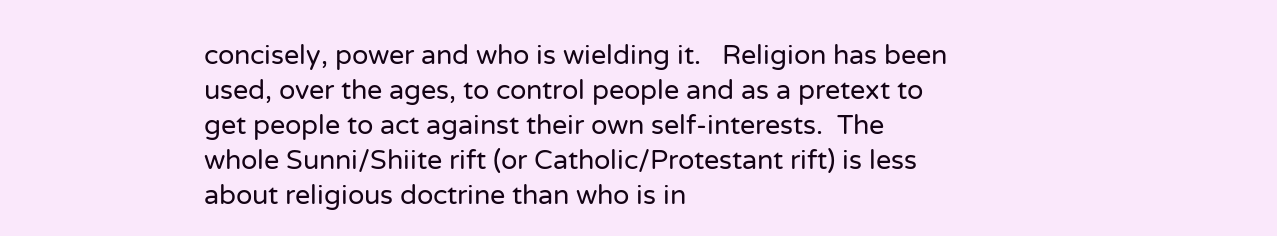concisely, power and who is wielding it.   Religion has been used, over the ages, to control people and as a pretext to get people to act against their own self-interests.  The whole Sunni/Shiite rift (or Catholic/Protestant rift) is less about religious doctrine than who is in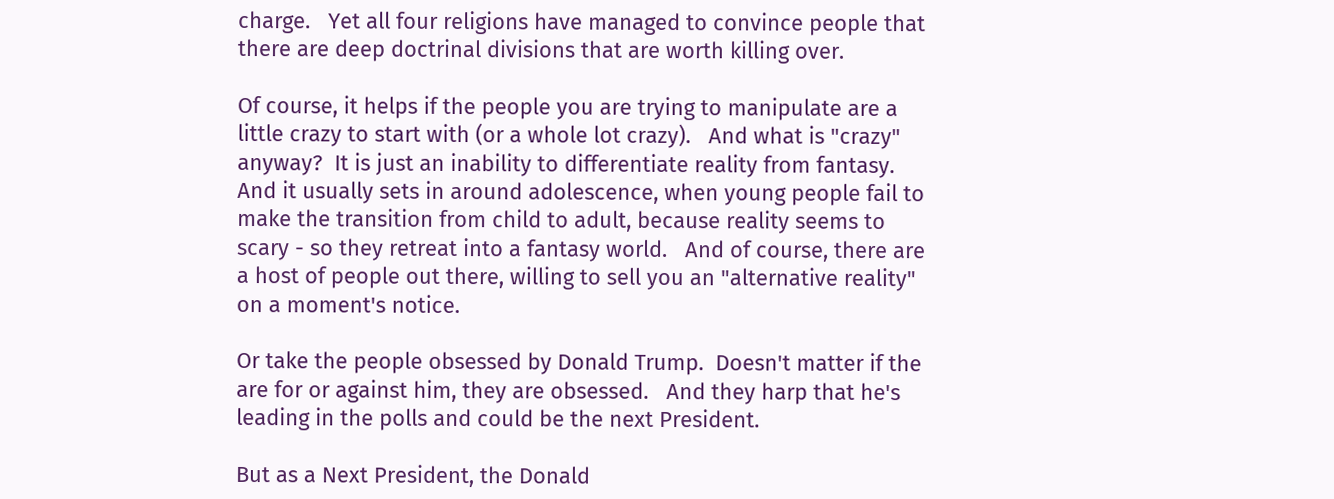charge.   Yet all four religions have managed to convince people that there are deep doctrinal divisions that are worth killing over.

Of course, it helps if the people you are trying to manipulate are a little crazy to start with (or a whole lot crazy).   And what is "crazy" anyway?  It is just an inability to differentiate reality from fantasy.  And it usually sets in around adolescence, when young people fail to make the transition from child to adult, because reality seems to scary - so they retreat into a fantasy world.   And of course, there are a host of people out there, willing to sell you an "alternative reality" on a moment's notice.

Or take the people obsessed by Donald Trump.  Doesn't matter if the are for or against him, they are obsessed.   And they harp that he's leading in the polls and could be the next President.

But as a Next President, the Donald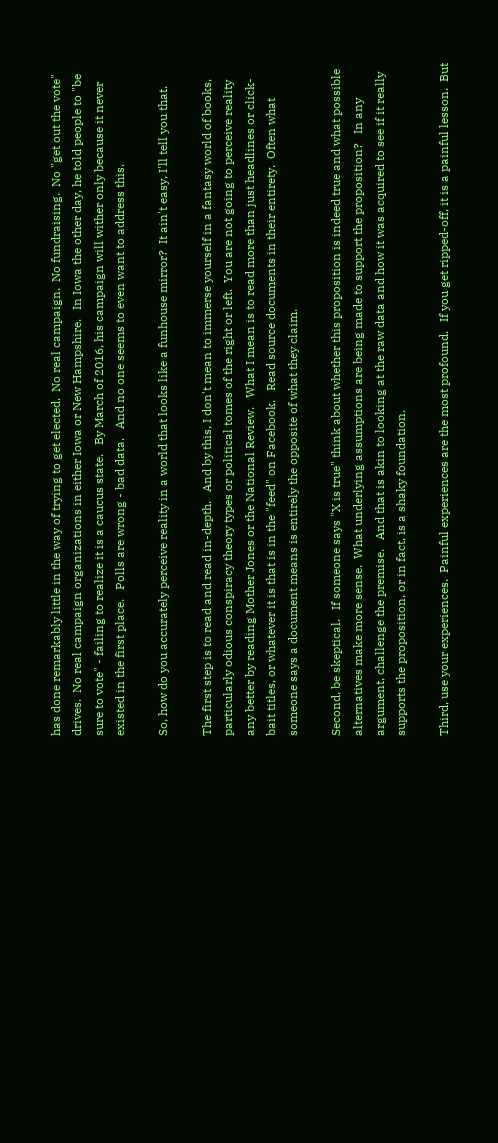has done remarkably little in the way of trying to get elected.  No real campaign.  No fundraising.  No "get out the vote" drives.  No real campaign organizations in either Iowa or New Hampshire.   In Iowa the other day, he told people to "be sure to vote" - failing to realize it is a caucus state.   By March of 2016, his campaign will wither only because it never existed in the first place.   Polls are wrong - bad data.   And no one seems to even want to address this.

So, how do you accurately perceive reality in a world that looks like a funhouse mirror?  It ain't easy, I'll tell you that.

The first step is to read and read in-depth.   And by this, I don't mean to immerse yourself in a fantasy world of books, particularly odious conspiracy theory types or political tomes of the right or left.  You are not going to perceive reality any better by reading Mother Jones or the National Review.   What I mean is to read more than just headlines or click-bait titles, or whatever it is that is in the "feed" on Facebook.   Read source documents in their entirety.  Often what someone says a document means is entirely the opposite of what they claim.

Second, be skeptical.   If someone says "X is true" think about whether this proposition is indeed true and what possible alternatives make more sense.  What underlying assumptions are being made to support the proposition?   In any argument, challenge the premise.   And that is akin to looking at the raw data and how it was acquired to see if it really supports the proposition, or in fact, is a shaky foundation.

Third, use your experiences.  Painful experiences are the most profound.   If you get ripped-off, it is a painful lesson.  But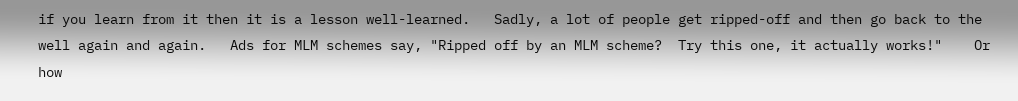if you learn from it then it is a lesson well-learned.   Sadly, a lot of people get ripped-off and then go back to the well again and again.   Ads for MLM schemes say, "Ripped off by an MLM scheme?  Try this one, it actually works!"    Or how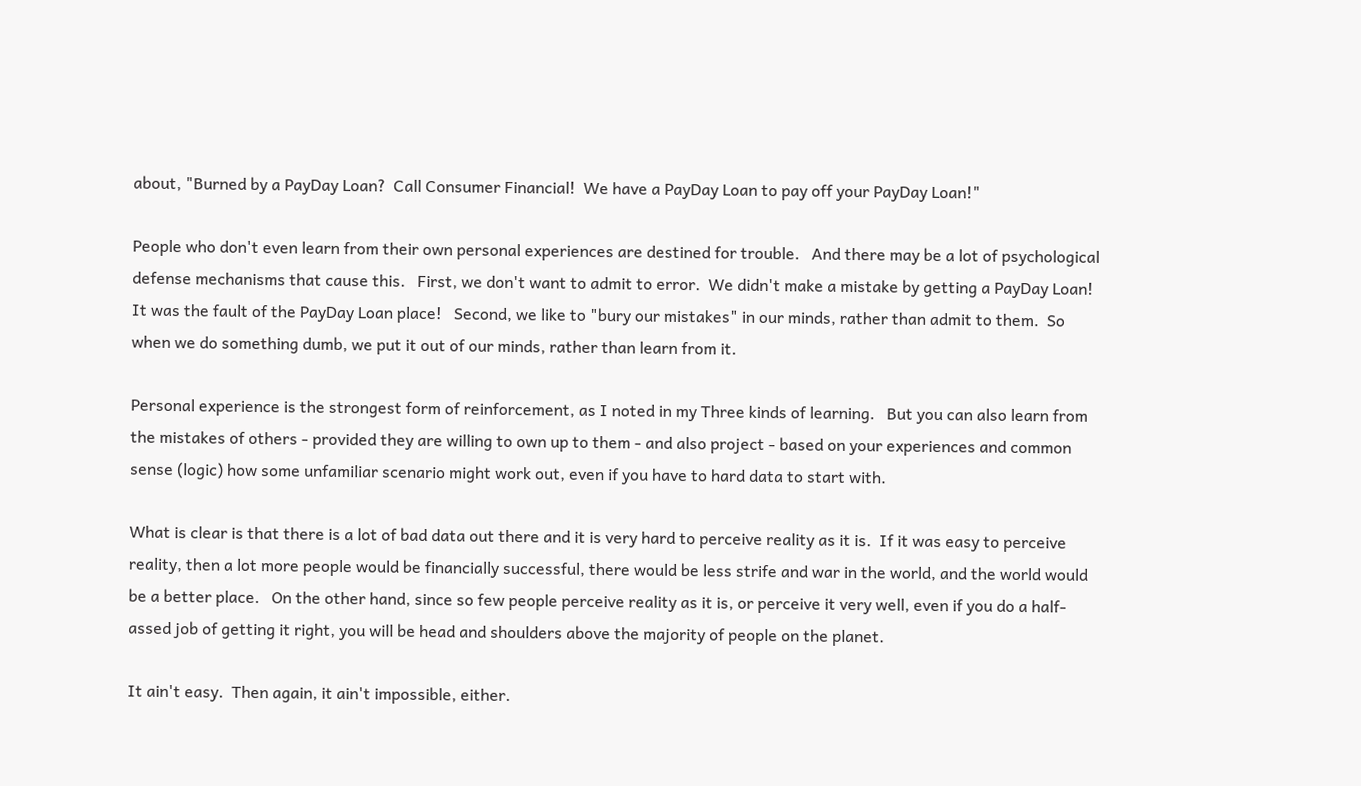about, "Burned by a PayDay Loan?  Call Consumer Financial!  We have a PayDay Loan to pay off your PayDay Loan!"

People who don't even learn from their own personal experiences are destined for trouble.   And there may be a lot of psychological defense mechanisms that cause this.   First, we don't want to admit to error.  We didn't make a mistake by getting a PayDay Loan!  It was the fault of the PayDay Loan place!   Second, we like to "bury our mistakes" in our minds, rather than admit to them.  So when we do something dumb, we put it out of our minds, rather than learn from it.

Personal experience is the strongest form of reinforcement, as I noted in my Three kinds of learning.   But you can also learn from the mistakes of others - provided they are willing to own up to them - and also project - based on your experiences and common sense (logic) how some unfamiliar scenario might work out, even if you have to hard data to start with.

What is clear is that there is a lot of bad data out there and it is very hard to perceive reality as it is.  If it was easy to perceive reality, then a lot more people would be financially successful, there would be less strife and war in the world, and the world would be a better place.   On the other hand, since so few people perceive reality as it is, or perceive it very well, even if you do a half-assed job of getting it right, you will be head and shoulders above the majority of people on the planet.

It ain't easy.  Then again, it ain't impossible, either.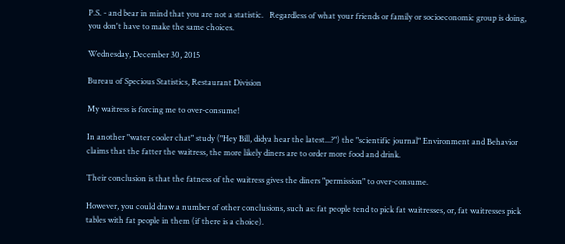P.S. - and bear in mind that you are not a statistic.   Regardless of what your friends or family or socioeconomic group is doing, you don't have to make the same choices.

Wednesday, December 30, 2015

Bureau of Specious Statistics, Restaurant Division

My waitress is forcing me to over-consume!

In another "water cooler chat" study ("Hey Bill, didya hear the latest...?") the "scientific journal" Environment and Behavior claims that the fatter the waitress, the more likely diners are to order more food and drink.

Their conclusion is that the fatness of the waitress gives the diners "permission" to over-consume.

However, you could draw a number of other conclusions, such as: fat people tend to pick fat waitresses, or, fat waitresses pick tables with fat people in them (if there is a choice).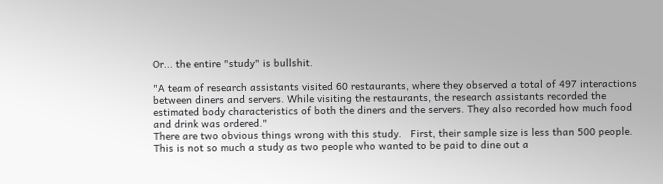Or... the entire "study" is bullshit.

"A team of research assistants visited 60 restaurants, where they observed a total of 497 interactions between diners and servers. While visiting the restaurants, the research assistants recorded the estimated body characteristics of both the diners and the servers. They also recorded how much food and drink was ordered."
There are two obvious things wrong with this study.   First, their sample size is less than 500 people.   This is not so much a study as two people who wanted to be paid to dine out a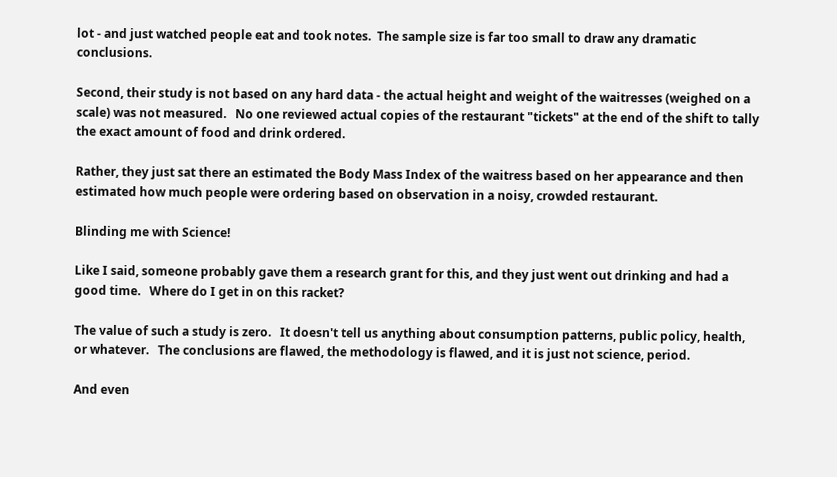lot - and just watched people eat and took notes.  The sample size is far too small to draw any dramatic conclusions.

Second, their study is not based on any hard data - the actual height and weight of the waitresses (weighed on a scale) was not measured.   No one reviewed actual copies of the restaurant "tickets" at the end of the shift to tally the exact amount of food and drink ordered.

Rather, they just sat there an estimated the Body Mass Index of the waitress based on her appearance and then estimated how much people were ordering based on observation in a noisy, crowded restaurant.

Blinding me with Science!

Like I said, someone probably gave them a research grant for this, and they just went out drinking and had a good time.   Where do I get in on this racket?

The value of such a study is zero.   It doesn't tell us anything about consumption patterns, public policy, health, or whatever.   The conclusions are flawed, the methodology is flawed, and it is just not science, period.

And even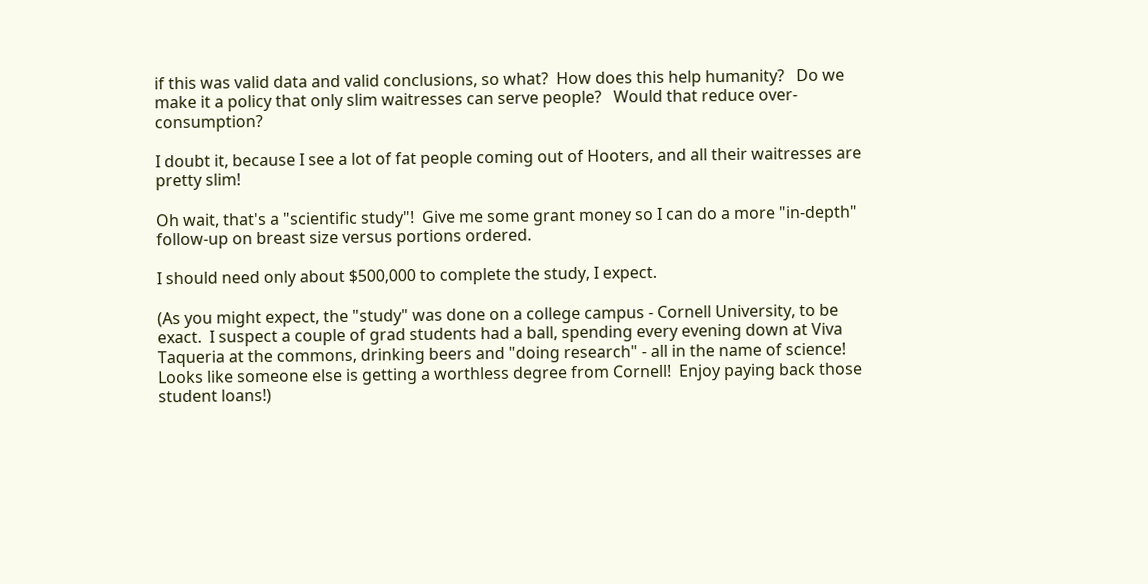if this was valid data and valid conclusions, so what?  How does this help humanity?   Do we make it a policy that only slim waitresses can serve people?   Would that reduce over-consumption?

I doubt it, because I see a lot of fat people coming out of Hooters, and all their waitresses are pretty slim!

Oh wait, that's a "scientific study"!  Give me some grant money so I can do a more "in-depth" follow-up on breast size versus portions ordered.

I should need only about $500,000 to complete the study, I expect.

(As you might expect, the "study" was done on a college campus - Cornell University, to be exact.  I suspect a couple of grad students had a ball, spending every evening down at Viva Taqueria at the commons, drinking beers and "doing research" - all in the name of science!   Looks like someone else is getting a worthless degree from Cornell!  Enjoy paying back those student loans!)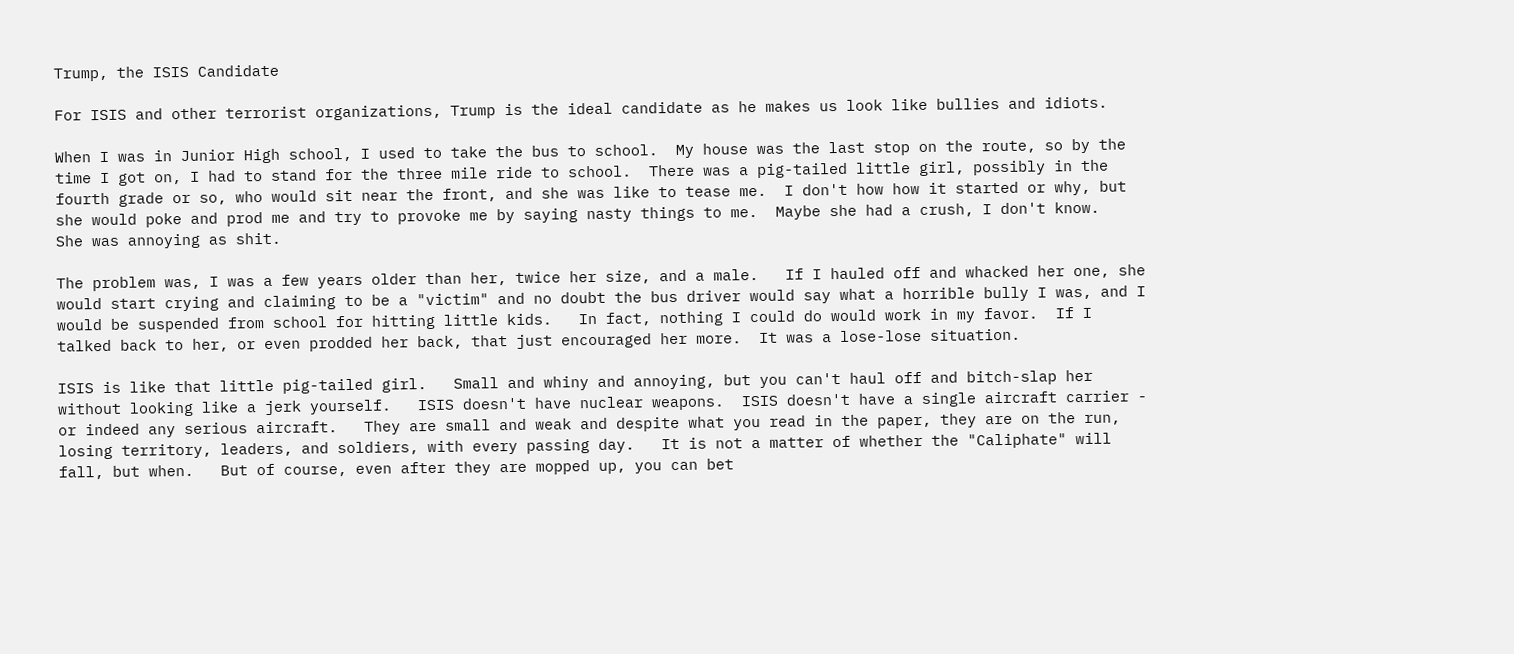Trump, the ISIS Candidate

For ISIS and other terrorist organizations, Trump is the ideal candidate as he makes us look like bullies and idiots.

When I was in Junior High school, I used to take the bus to school.  My house was the last stop on the route, so by the time I got on, I had to stand for the three mile ride to school.  There was a pig-tailed little girl, possibly in the fourth grade or so, who would sit near the front, and she was like to tease me.  I don't how how it started or why, but she would poke and prod me and try to provoke me by saying nasty things to me.  Maybe she had a crush, I don't know.   She was annoying as shit.

The problem was, I was a few years older than her, twice her size, and a male.   If I hauled off and whacked her one, she would start crying and claiming to be a "victim" and no doubt the bus driver would say what a horrible bully I was, and I would be suspended from school for hitting little kids.   In fact, nothing I could do would work in my favor.  If I talked back to her, or even prodded her back, that just encouraged her more.  It was a lose-lose situation.

ISIS is like that little pig-tailed girl.   Small and whiny and annoying, but you can't haul off and bitch-slap her without looking like a jerk yourself.   ISIS doesn't have nuclear weapons.  ISIS doesn't have a single aircraft carrier - or indeed any serious aircraft.   They are small and weak and despite what you read in the paper, they are on the run, losing territory, leaders, and soldiers, with every passing day.   It is not a matter of whether the "Caliphate" will fall, but when.   But of course, even after they are mopped up, you can bet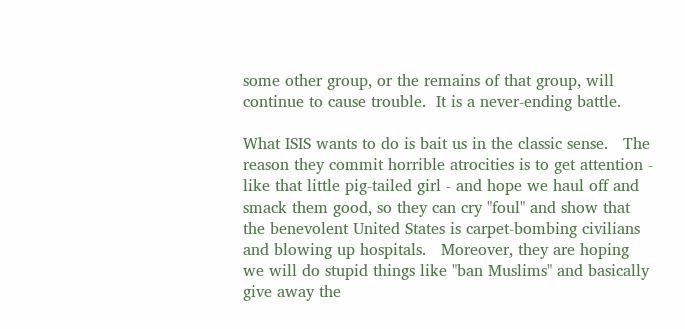some other group, or the remains of that group, will continue to cause trouble.  It is a never-ending battle.

What ISIS wants to do is bait us in the classic sense.   The reason they commit horrible atrocities is to get attention - like that little pig-tailed girl - and hope we haul off and smack them good, so they can cry "foul" and show that the benevolent United States is carpet-bombing civilians and blowing up hospitals.   Moreover, they are hoping we will do stupid things like "ban Muslims" and basically give away the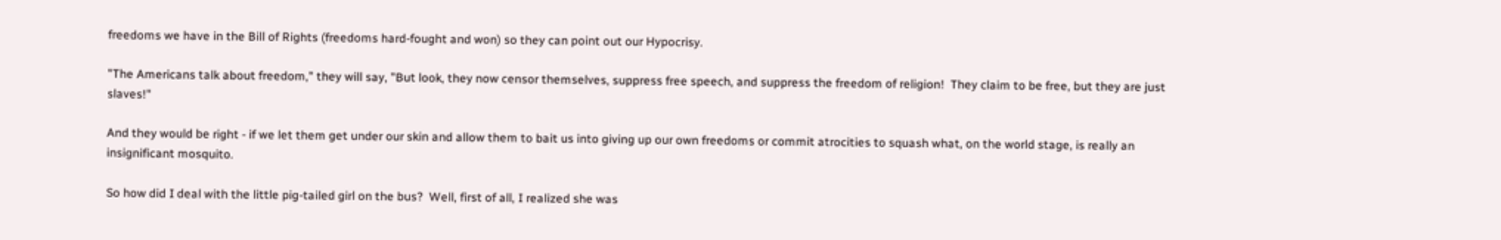freedoms we have in the Bill of Rights (freedoms hard-fought and won) so they can point out our Hypocrisy.

"The Americans talk about freedom," they will say, "But look, they now censor themselves, suppress free speech, and suppress the freedom of religion!  They claim to be free, but they are just slaves!"

And they would be right - if we let them get under our skin and allow them to bait us into giving up our own freedoms or commit atrocities to squash what, on the world stage, is really an insignificant mosquito.

So how did I deal with the little pig-tailed girl on the bus?  Well, first of all, I realized she was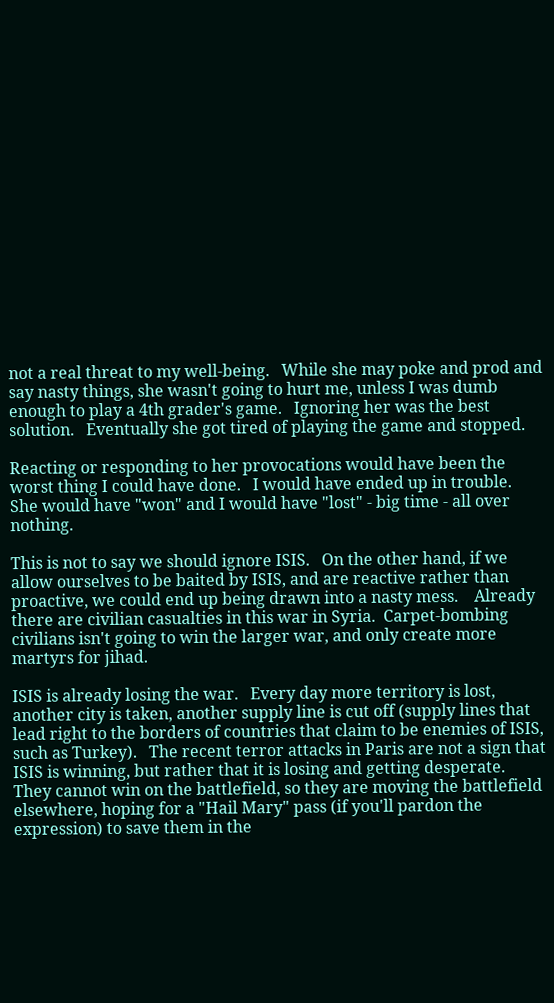not a real threat to my well-being.   While she may poke and prod and say nasty things, she wasn't going to hurt me, unless I was dumb enough to play a 4th grader's game.   Ignoring her was the best solution.   Eventually she got tired of playing the game and stopped.

Reacting or responding to her provocations would have been the worst thing I could have done.   I would have ended up in trouble.  She would have "won" and I would have "lost" - big time - all over nothing.

This is not to say we should ignore ISIS.   On the other hand, if we allow ourselves to be baited by ISIS, and are reactive rather than proactive, we could end up being drawn into a nasty mess.    Already there are civilian casualties in this war in Syria.  Carpet-bombing civilians isn't going to win the larger war, and only create more martyrs for jihad.

ISIS is already losing the war.   Every day more territory is lost, another city is taken, another supply line is cut off (supply lines that lead right to the borders of countries that claim to be enemies of ISIS, such as Turkey).   The recent terror attacks in Paris are not a sign that ISIS is winning, but rather that it is losing and getting desperate.  They cannot win on the battlefield, so they are moving the battlefield elsewhere, hoping for a "Hail Mary" pass (if you'll pardon the expression) to save them in the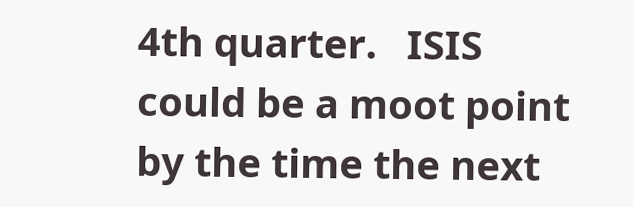4th quarter.   ISIS could be a moot point by the time the next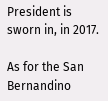President is sworn in, in 2017.

As for the San Bernandino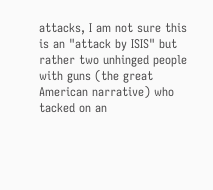attacks, I am not sure this is an "attack by ISIS" but rather two unhinged people with guns (the great American narrative) who tacked on an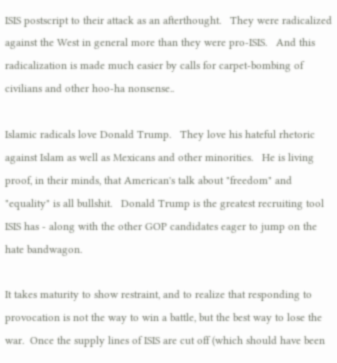ISIS postscript to their attack as an afterthought.   They were radicalized against the West in general more than they were pro-ISIS.   And this radicalization is made much easier by calls for carpet-bombing of civilians and other hoo-ha nonsense..

Islamic radicals love Donald Trump.   They love his hateful rhetoric against Islam as well as Mexicans and other minorities.   He is living proof, in their minds, that American's talk about "freedom" and "equality" is all bullshit.   Donald Trump is the greatest recruiting tool ISIS has - along with the other GOP candidates eager to jump on the hate bandwagon.

It takes maturity to show restraint, and to realize that responding to provocation is not the way to win a battle, but the best way to lose the war.  Once the supply lines of ISIS are cut off (which should have been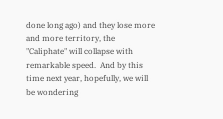done long ago) and they lose more and more territory, the "Caliphate" will collapse with remarkable speed.  And by this time next year, hopefully, we will be wondering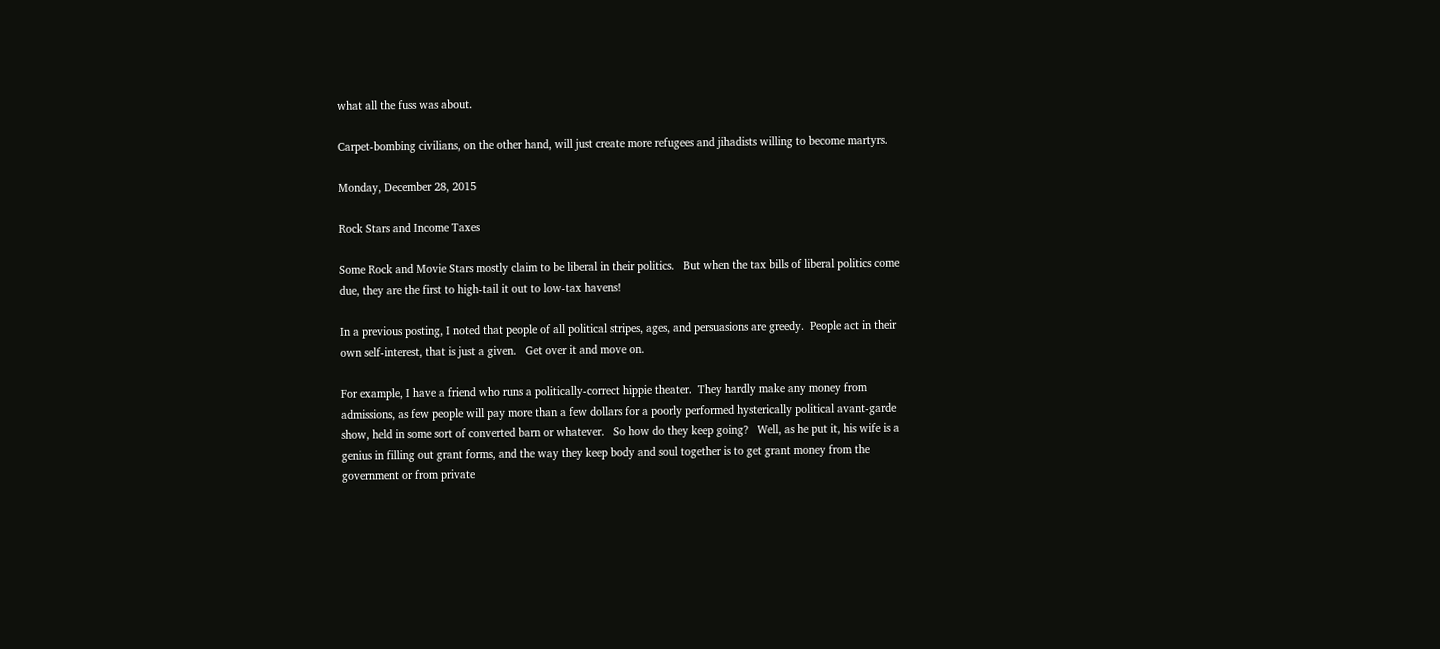what all the fuss was about.

Carpet-bombing civilians, on the other hand, will just create more refugees and jihadists willing to become martyrs.

Monday, December 28, 2015

Rock Stars and Income Taxes

Some Rock and Movie Stars mostly claim to be liberal in their politics.   But when the tax bills of liberal politics come due, they are the first to high-tail it out to low-tax havens!

In a previous posting, I noted that people of all political stripes, ages, and persuasions are greedy.  People act in their own self-interest, that is just a given.   Get over it and move on.

For example, I have a friend who runs a politically-correct hippie theater.  They hardly make any money from admissions, as few people will pay more than a few dollars for a poorly performed hysterically political avant-garde show, held in some sort of converted barn or whatever.   So how do they keep going?   Well, as he put it, his wife is a genius in filling out grant forms, and the way they keep body and soul together is to get grant money from the government or from private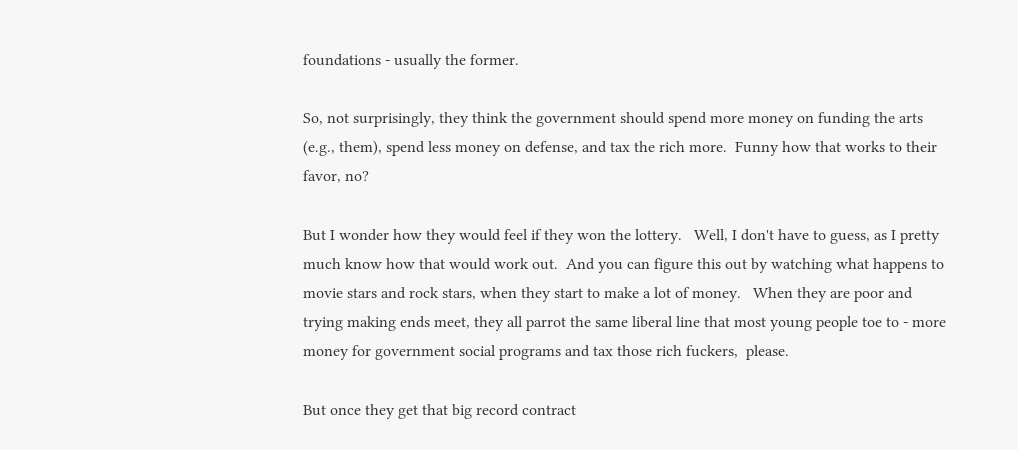foundations - usually the former.

So, not surprisingly, they think the government should spend more money on funding the arts (e.g., them), spend less money on defense, and tax the rich more.  Funny how that works to their favor, no?

But I wonder how they would feel if they won the lottery.   Well, I don't have to guess, as I pretty much know how that would work out.  And you can figure this out by watching what happens to movie stars and rock stars, when they start to make a lot of money.   When they are poor and trying making ends meet, they all parrot the same liberal line that most young people toe to - more money for government social programs and tax those rich fuckers,  please.

But once they get that big record contract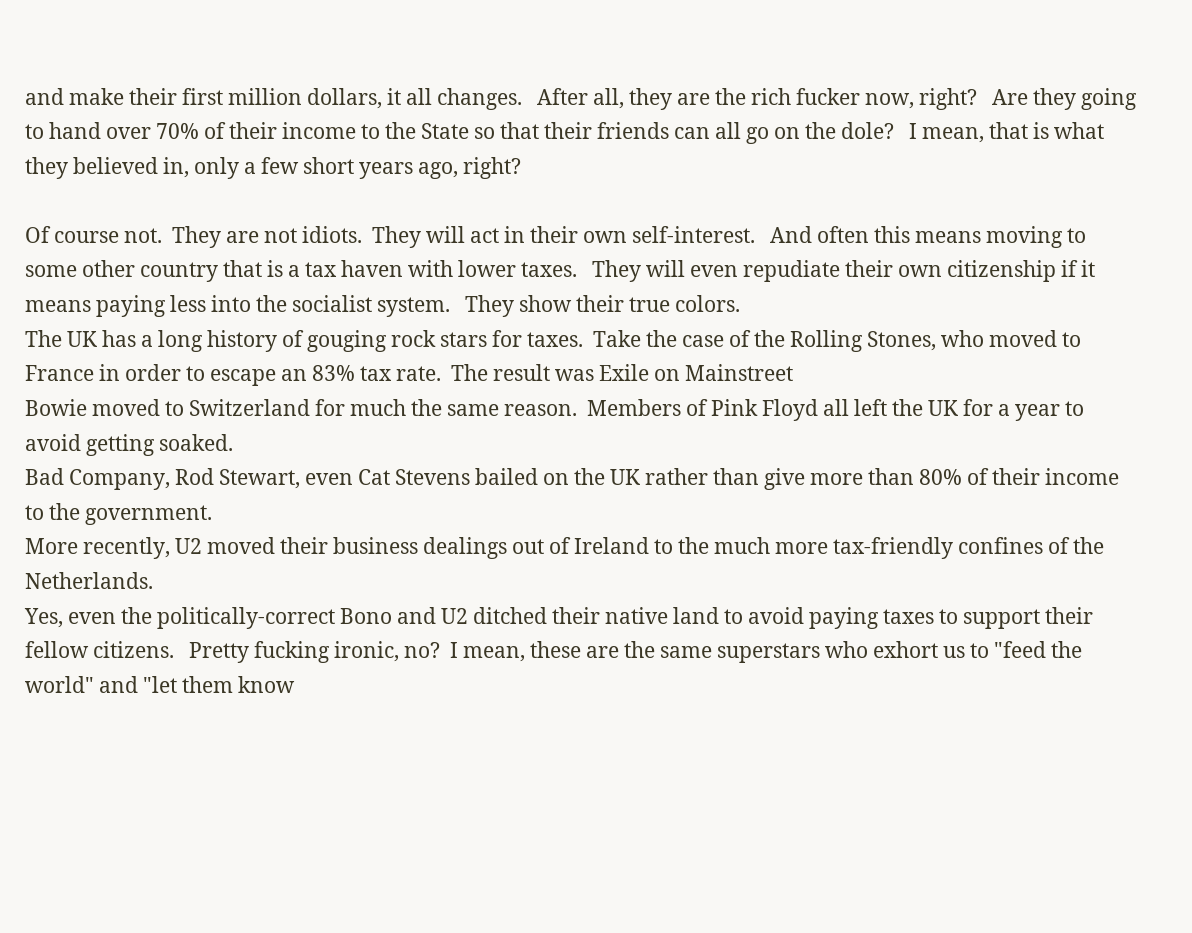and make their first million dollars, it all changes.   After all, they are the rich fucker now, right?   Are they going to hand over 70% of their income to the State so that their friends can all go on the dole?   I mean, that is what they believed in, only a few short years ago, right?

Of course not.  They are not idiots.  They will act in their own self-interest.   And often this means moving to some other country that is a tax haven with lower taxes.   They will even repudiate their own citizenship if it means paying less into the socialist system.   They show their true colors.
The UK has a long history of gouging rock stars for taxes.  Take the case of the Rolling Stones, who moved to France in order to escape an 83% tax rate.  The result was Exile on Mainstreet
Bowie moved to Switzerland for much the same reason.  Members of Pink Floyd all left the UK for a year to avoid getting soaked.
Bad Company, Rod Stewart, even Cat Stevens bailed on the UK rather than give more than 80% of their income to the government.
More recently, U2 moved their business dealings out of Ireland to the much more tax-friendly confines of the Netherlands.
Yes, even the politically-correct Bono and U2 ditched their native land to avoid paying taxes to support their fellow citizens.   Pretty fucking ironic, no?  I mean, these are the same superstars who exhort us to "feed the world" and "let them know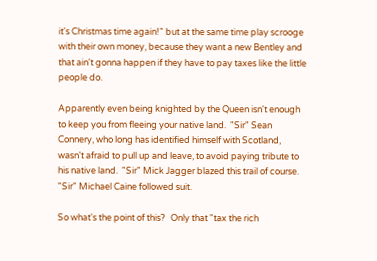it's Christmas time again!" but at the same time play scrooge with their own money, because they want a new Bentley and that ain't gonna happen if they have to pay taxes like the little people do.

Apparently even being knighted by the Queen isn't enough to keep you from fleeing your native land.  "Sir" Sean Connery, who long has identified himself with Scotland, wasn't afraid to pull up and leave, to avoid paying tribute to his native land.  "Sir" Mick Jagger blazed this trail of course.  "Sir" Michael Caine followed suit.

So what's the point of this?   Only that "tax the rich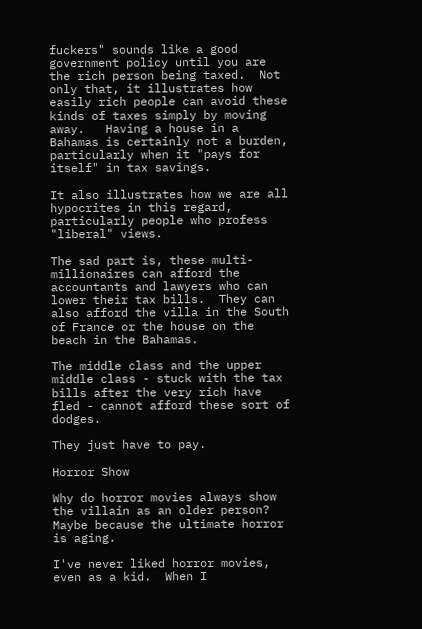fuckers" sounds like a good government policy until you are the rich person being taxed.  Not only that, it illustrates how easily rich people can avoid these kinds of taxes simply by moving away.   Having a house in a Bahamas is certainly not a burden, particularly when it "pays for itself" in tax savings.

It also illustrates how we are all hypocrites in this regard, particularly people who profess "liberal" views.

The sad part is, these multi-millionaires can afford the accountants and lawyers who can lower their tax bills.  They can also afford the villa in the South of France or the house on the beach in the Bahamas.

The middle class and the upper middle class - stuck with the tax bills after the very rich have fled - cannot afford these sort of dodges.

They just have to pay.

Horror Show

Why do horror movies always show the villain as an older person?  Maybe because the ultimate horror is aging.

I've never liked horror movies, even as a kid.  When I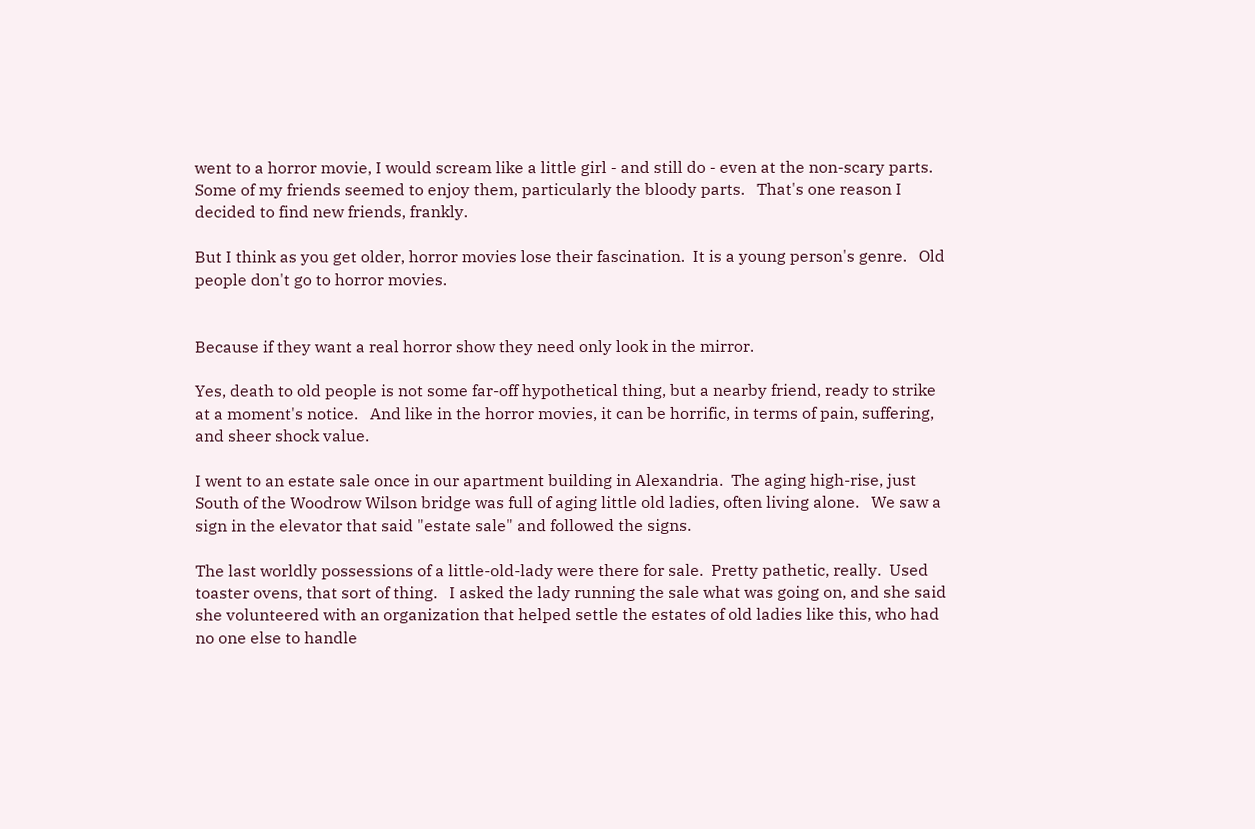went to a horror movie, I would scream like a little girl - and still do - even at the non-scary parts.  Some of my friends seemed to enjoy them, particularly the bloody parts.   That's one reason I decided to find new friends, frankly.

But I think as you get older, horror movies lose their fascination.  It is a young person's genre.   Old people don't go to horror movies.


Because if they want a real horror show they need only look in the mirror.

Yes, death to old people is not some far-off hypothetical thing, but a nearby friend, ready to strike at a moment's notice.   And like in the horror movies, it can be horrific, in terms of pain, suffering, and sheer shock value.

I went to an estate sale once in our apartment building in Alexandria.  The aging high-rise, just South of the Woodrow Wilson bridge was full of aging little old ladies, often living alone.   We saw a sign in the elevator that said "estate sale" and followed the signs.

The last worldly possessions of a little-old-lady were there for sale.  Pretty pathetic, really.  Used toaster ovens, that sort of thing.   I asked the lady running the sale what was going on, and she said she volunteered with an organization that helped settle the estates of old ladies like this, who had no one else to handle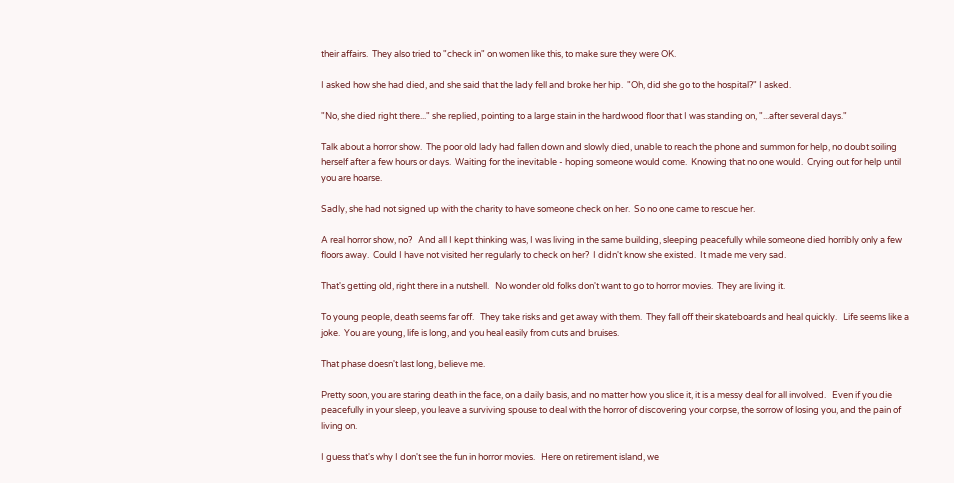their affairs.  They also tried to "check in" on women like this, to make sure they were OK.

I asked how she had died, and she said that the lady fell and broke her hip.  "Oh, did she go to the hospital?" I asked.

"No, she died right there..." she replied, pointing to a large stain in the hardwood floor that I was standing on, "...after several days."

Talk about a horror show.  The poor old lady had fallen down and slowly died, unable to reach the phone and summon for help, no doubt soiling herself after a few hours or days.  Waiting for the inevitable - hoping someone would come.  Knowing that no one would.  Crying out for help until you are hoarse.

Sadly, she had not signed up with the charity to have someone check on her.  So no one came to rescue her.

A real horror show, no?   And all I kept thinking was, I was living in the same building, sleeping peacefully while someone died horribly only a few floors away.  Could I have not visited her regularly to check on her?  I didn't know she existed.  It made me very sad.

That's getting old, right there in a nutshell.   No wonder old folks don't want to go to horror movies.  They are living it.

To young people, death seems far off.   They take risks and get away with them.  They fall off their skateboards and heal quickly.   Life seems like a joke.  You are young, life is long, and you heal easily from cuts and bruises.

That phase doesn't last long, believe me.

Pretty soon, you are staring death in the face, on a daily basis, and no matter how you slice it, it is a messy deal for all involved.   Even if you die peacefully in your sleep, you leave a surviving spouse to deal with the horror of discovering your corpse, the sorrow of losing you, and the pain of living on.

I guess that's why I don't see the fun in horror movies.   Here on retirement island, we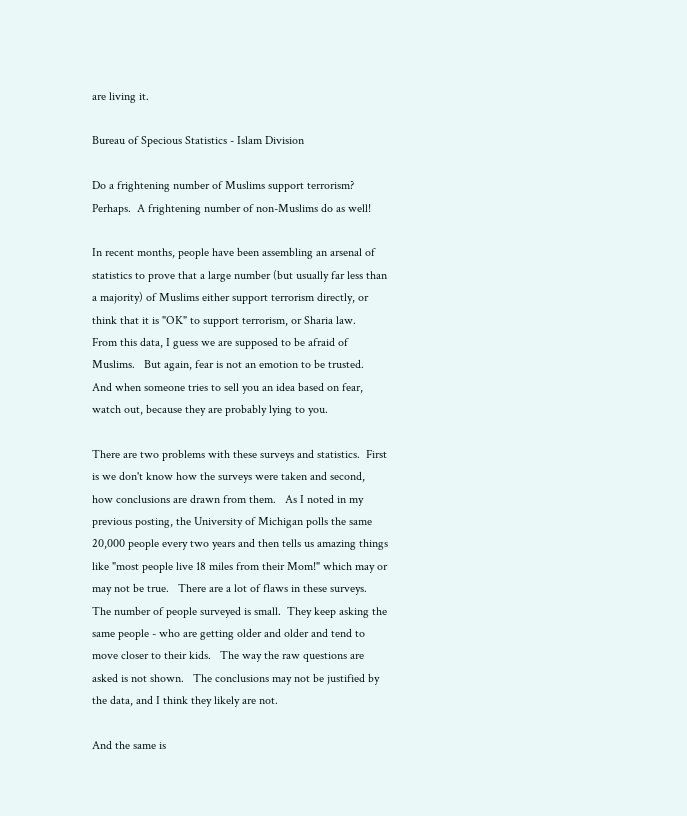are living it.

Bureau of Specious Statistics - Islam Division

Do a frightening number of Muslims support terrorism?   Perhaps.  A frightening number of non-Muslims do as well!

In recent months, people have been assembling an arsenal of statistics to prove that a large number (but usually far less than a majority) of Muslims either support terrorism directly, or think that it is "OK" to support terrorism, or Sharia law.   From this data, I guess we are supposed to be afraid of Muslims.   But again, fear is not an emotion to be trusted.  And when someone tries to sell you an idea based on fear, watch out, because they are probably lying to you.

There are two problems with these surveys and statistics.  First is we don't know how the surveys were taken and second, how conclusions are drawn from them.   As I noted in my previous posting, the University of Michigan polls the same 20,000 people every two years and then tells us amazing things like "most people live 18 miles from their Mom!" which may or may not be true.   There are a lot of flaws in these surveys.   The number of people surveyed is small.  They keep asking the same people - who are getting older and older and tend to move closer to their kids.   The way the raw questions are asked is not shown.   The conclusions may not be justified by the data, and I think they likely are not.

And the same is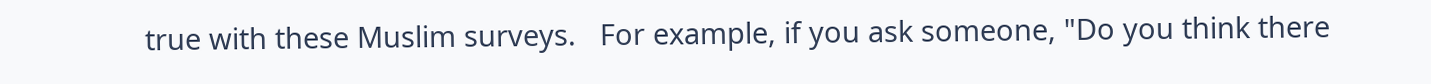true with these Muslim surveys.   For example, if you ask someone, "Do you think there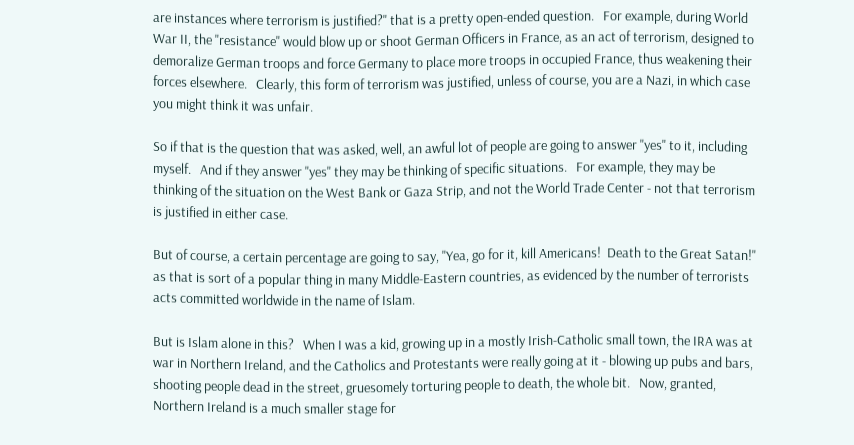are instances where terrorism is justified?" that is a pretty open-ended question.   For example, during World War II, the "resistance" would blow up or shoot German Officers in France, as an act of terrorism, designed to demoralize German troops and force Germany to place more troops in occupied France, thus weakening their forces elsewhere.   Clearly, this form of terrorism was justified, unless of course, you are a Nazi, in which case you might think it was unfair.

So if that is the question that was asked, well, an awful lot of people are going to answer "yes" to it, including myself.   And if they answer "yes" they may be thinking of specific situations.   For example, they may be thinking of the situation on the West Bank or Gaza Strip, and not the World Trade Center - not that terrorism is justified in either case.

But of course, a certain percentage are going to say, "Yea, go for it, kill Americans!  Death to the Great Satan!" as that is sort of a popular thing in many Middle-Eastern countries, as evidenced by the number of terrorists acts committed worldwide in the name of Islam.

But is Islam alone in this?   When I was a kid, growing up in a mostly Irish-Catholic small town, the IRA was at war in Northern Ireland, and the Catholics and Protestants were really going at it - blowing up pubs and bars, shooting people dead in the street, gruesomely torturing people to death, the whole bit.   Now, granted, Northern Ireland is a much smaller stage for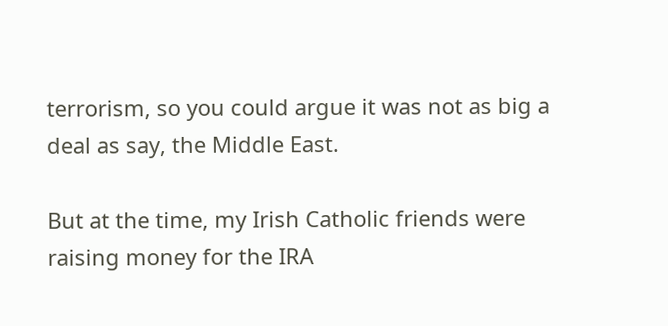terrorism, so you could argue it was not as big a deal as say, the Middle East.

But at the time, my Irish Catholic friends were raising money for the IRA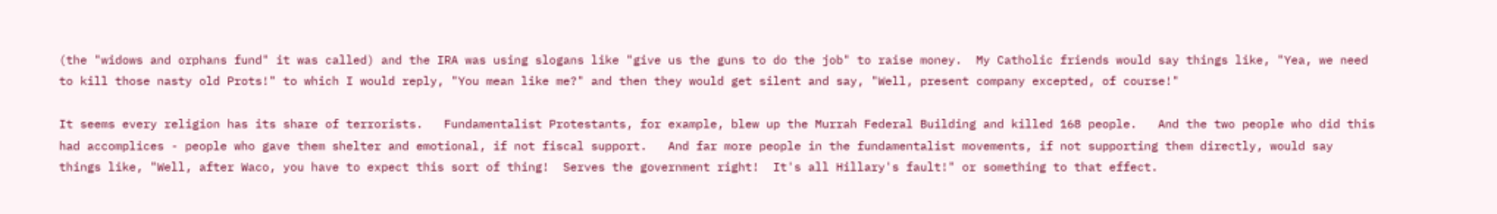(the "widows and orphans fund" it was called) and the IRA was using slogans like "give us the guns to do the job" to raise money.  My Catholic friends would say things like, "Yea, we need to kill those nasty old Prots!" to which I would reply, "You mean like me?" and then they would get silent and say, "Well, present company excepted, of course!"

It seems every religion has its share of terrorists.   Fundamentalist Protestants, for example, blew up the Murrah Federal Building and killed 168 people.   And the two people who did this had accomplices - people who gave them shelter and emotional, if not fiscal support.   And far more people in the fundamentalist movements, if not supporting them directly, would say things like, "Well, after Waco, you have to expect this sort of thing!  Serves the government right!  It's all Hillary's fault!" or something to that effect.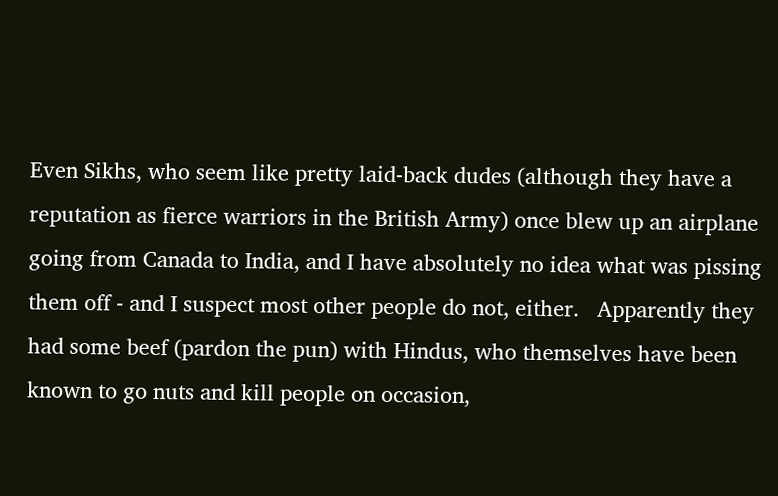Even Sikhs, who seem like pretty laid-back dudes (although they have a reputation as fierce warriors in the British Army) once blew up an airplane going from Canada to India, and I have absolutely no idea what was pissing them off - and I suspect most other people do not, either.   Apparently they had some beef (pardon the pun) with Hindus, who themselves have been known to go nuts and kill people on occasion,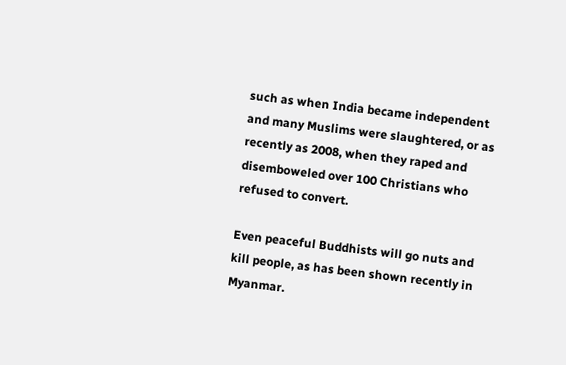such as when India became independent and many Muslims were slaughtered, or as recently as 2008, when they raped and disemboweled over 100 Christians who refused to convert.

Even peaceful Buddhists will go nuts and kill people, as has been shown recently in Myanmar.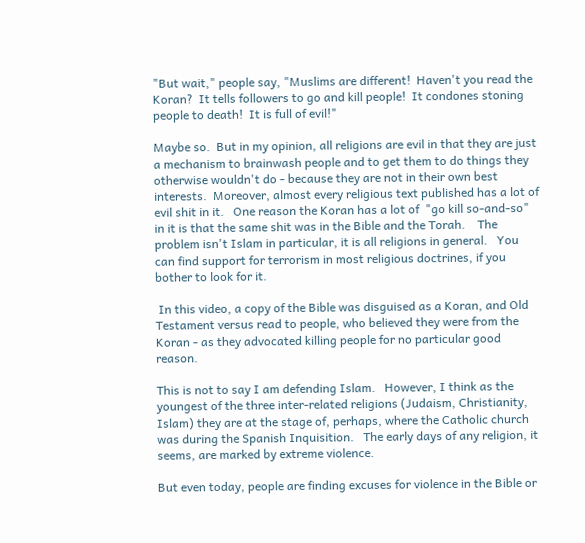"But wait," people say, "Muslims are different!  Haven't you read the Koran?  It tells followers to go and kill people!  It condones stoning people to death!  It is full of evil!"

Maybe so.  But in my opinion, all religions are evil in that they are just a mechanism to brainwash people and to get them to do things they otherwise wouldn't do - because they are not in their own best interests.  Moreover, almost every religious text published has a lot of evil shit in it.   One reason the Koran has a lot of  "go kill so-and-so" in it is that the same shit was in the Bible and the Torah.    The problem isn't Islam in particular, it is all religions in general.   You can find support for terrorism in most religious doctrines, if you bother to look for it.

 In this video, a copy of the Bible was disguised as a Koran, and Old Testament versus read to people, who believed they were from the Koran - as they advocated killing people for no particular good reason.

This is not to say I am defending Islam.   However, I think as the youngest of the three inter-related religions (Judaism, Christianity, Islam) they are at the stage of, perhaps, where the Catholic church was during the Spanish Inquisition.   The early days of any religion, it seems, are marked by extreme violence.

But even today, people are finding excuses for violence in the Bible or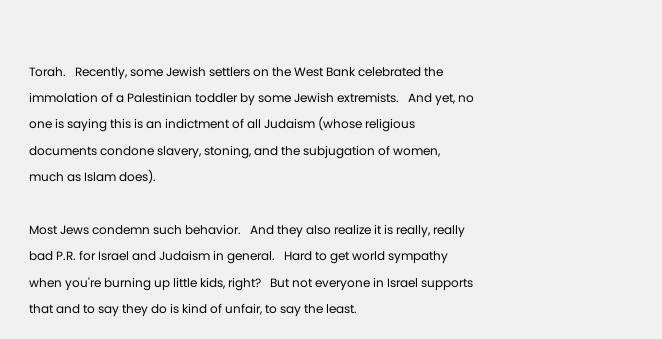Torah.   Recently, some Jewish settlers on the West Bank celebrated the immolation of a Palestinian toddler by some Jewish extremists.   And yet, no one is saying this is an indictment of all Judaism (whose religious documents condone slavery, stoning, and the subjugation of women, much as Islam does).

Most Jews condemn such behavior.   And they also realize it is really, really bad P.R. for Israel and Judaism in general.   Hard to get world sympathy when you're burning up little kids, right?   But not everyone in Israel supports that and to say they do is kind of unfair, to say the least.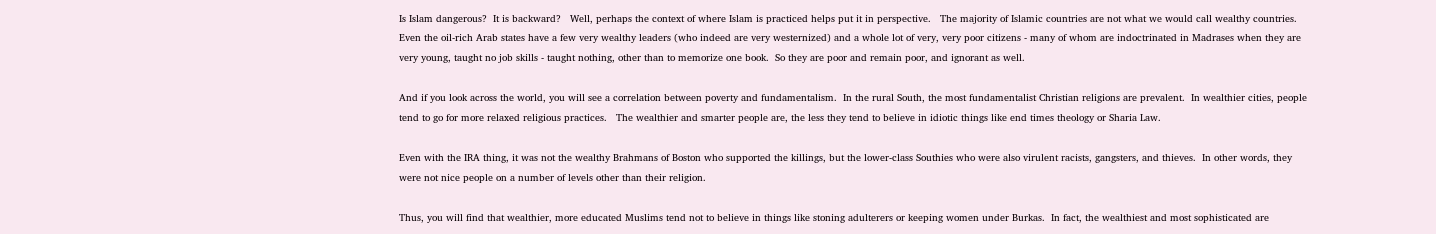Is Islam dangerous?  It is backward?   Well, perhaps the context of where Islam is practiced helps put it in perspective.   The majority of Islamic countries are not what we would call wealthy countries.  Even the oil-rich Arab states have a few very wealthy leaders (who indeed are very westernized) and a whole lot of very, very poor citizens - many of whom are indoctrinated in Madrases when they are very young, taught no job skills - taught nothing, other than to memorize one book.  So they are poor and remain poor, and ignorant as well.

And if you look across the world, you will see a correlation between poverty and fundamentalism.  In the rural South, the most fundamentalist Christian religions are prevalent.  In wealthier cities, people tend to go for more relaxed religious practices.   The wealthier and smarter people are, the less they tend to believe in idiotic things like end times theology or Sharia Law.

Even with the IRA thing, it was not the wealthy Brahmans of Boston who supported the killings, but the lower-class Southies who were also virulent racists, gangsters, and thieves.  In other words, they were not nice people on a number of levels other than their religion.

Thus, you will find that wealthier, more educated Muslims tend not to believe in things like stoning adulterers or keeping women under Burkas.  In fact, the wealthiest and most sophisticated are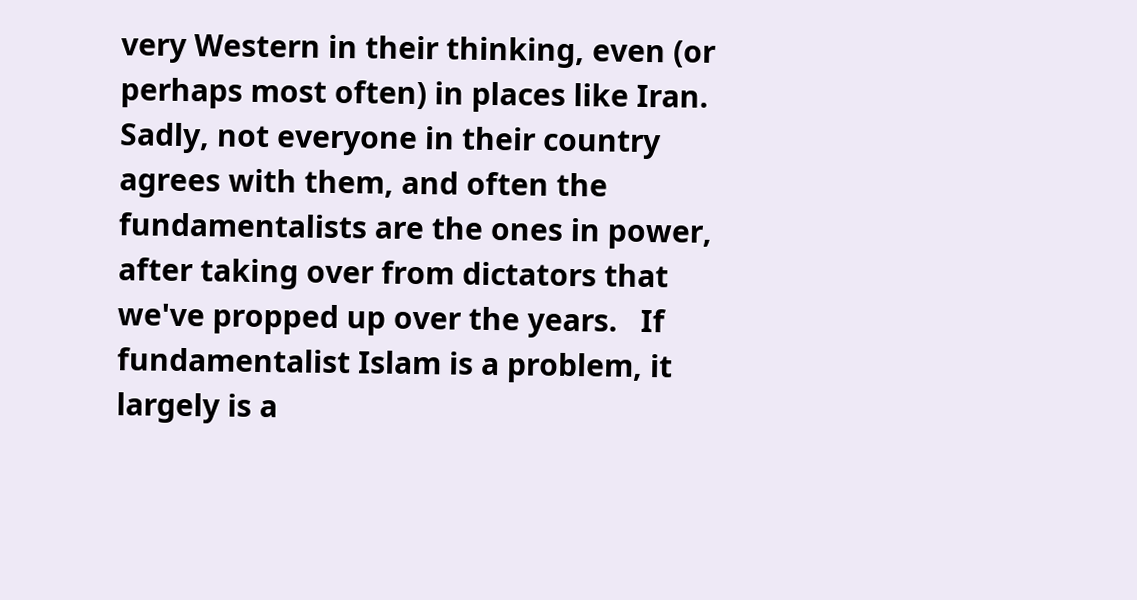very Western in their thinking, even (or perhaps most often) in places like Iran.  Sadly, not everyone in their country agrees with them, and often the fundamentalists are the ones in power, after taking over from dictators that we've propped up over the years.   If fundamentalist Islam is a problem, it largely is a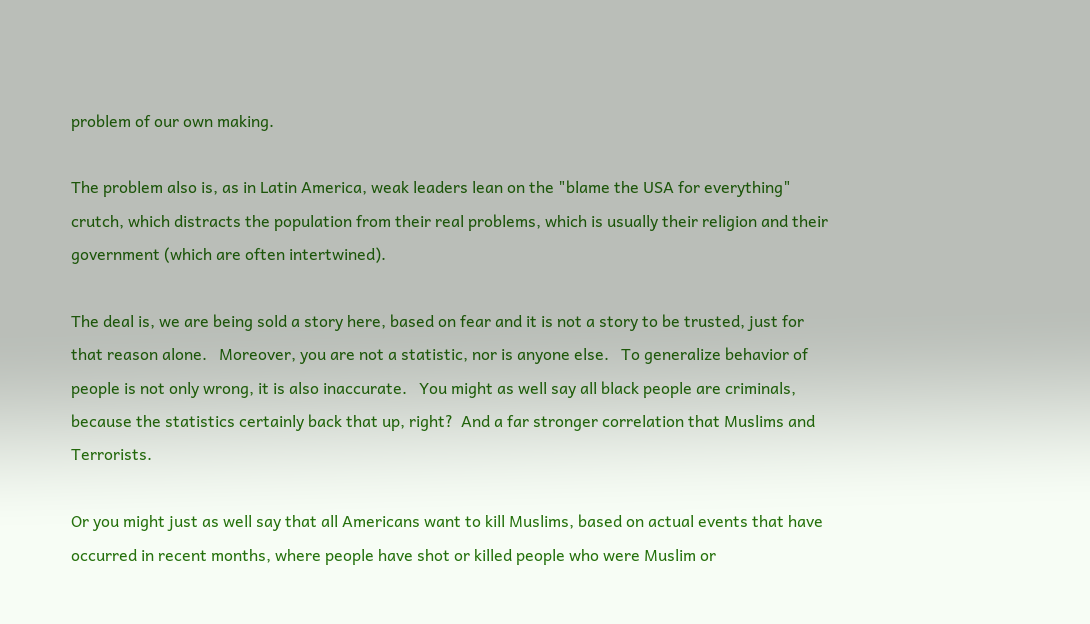problem of our own making.

The problem also is, as in Latin America, weak leaders lean on the "blame the USA for everything" crutch, which distracts the population from their real problems, which is usually their religion and their government (which are often intertwined).

The deal is, we are being sold a story here, based on fear and it is not a story to be trusted, just for that reason alone.   Moreover, you are not a statistic, nor is anyone else.   To generalize behavior of people is not only wrong, it is also inaccurate.   You might as well say all black people are criminals, because the statistics certainly back that up, right?  And a far stronger correlation that Muslims and Terrorists.

Or you might just as well say that all Americans want to kill Muslims, based on actual events that have occurred in recent months, where people have shot or killed people who were Muslim or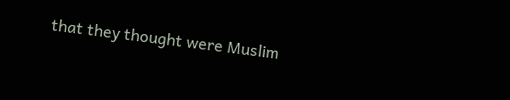that they thought were Muslim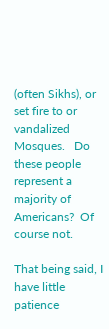(often Sikhs), or set fire to or vandalized Mosques.   Do these people represent a majority of Americans?  Of course not.

That being said, I have little patience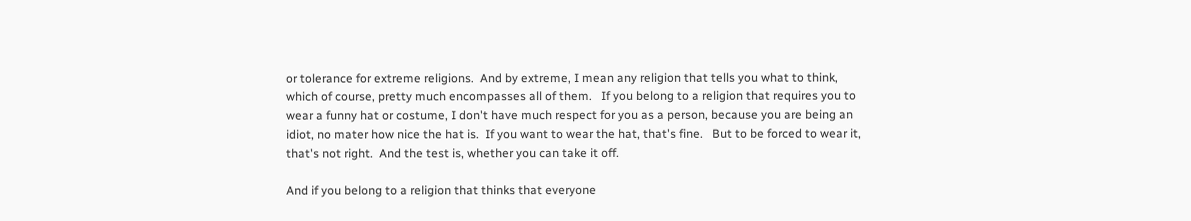or tolerance for extreme religions.  And by extreme, I mean any religion that tells you what to think, which of course, pretty much encompasses all of them.   If you belong to a religion that requires you to wear a funny hat or costume, I don't have much respect for you as a person, because you are being an idiot, no mater how nice the hat is.  If you want to wear the hat, that's fine.   But to be forced to wear it, that's not right.  And the test is, whether you can take it off.

And if you belong to a religion that thinks that everyone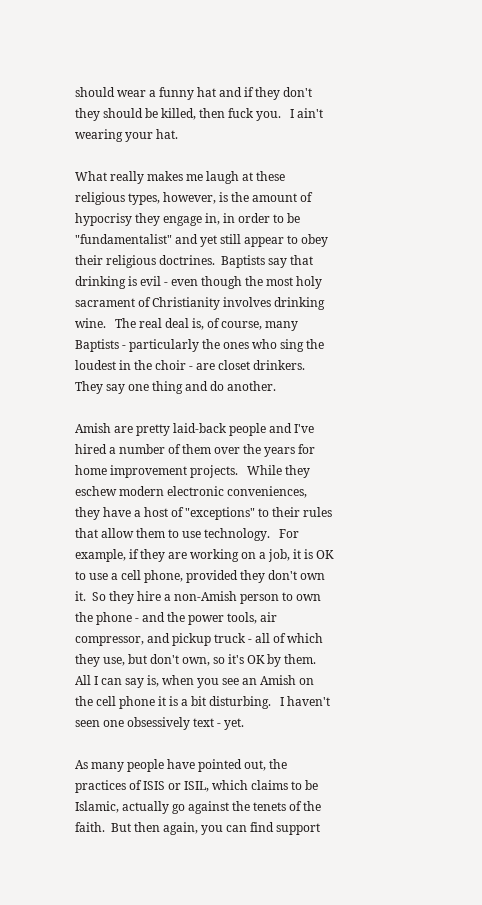should wear a funny hat and if they don't they should be killed, then fuck you.   I ain't wearing your hat.

What really makes me laugh at these religious types, however, is the amount of hypocrisy they engage in, in order to be "fundamentalist" and yet still appear to obey their religious doctrines.  Baptists say that drinking is evil - even though the most holy sacrament of Christianity involves drinking wine.   The real deal is, of course, many Baptists - particularly the ones who sing the loudest in the choir - are closet drinkers.   They say one thing and do another.

Amish are pretty laid-back people and I've hired a number of them over the years for home improvement projects.   While they eschew modern electronic conveniences, they have a host of "exceptions" to their rules that allow them to use technology.   For example, if they are working on a job, it is OK to use a cell phone, provided they don't own it.  So they hire a non-Amish person to own the phone - and the power tools, air compressor, and pickup truck - all of which they use, but don't own, so it's OK by them.   All I can say is, when you see an Amish on the cell phone it is a bit disturbing.   I haven't seen one obsessively text - yet.

As many people have pointed out, the practices of ISIS or ISIL, which claims to be Islamic, actually go against the tenets of the faith.  But then again, you can find support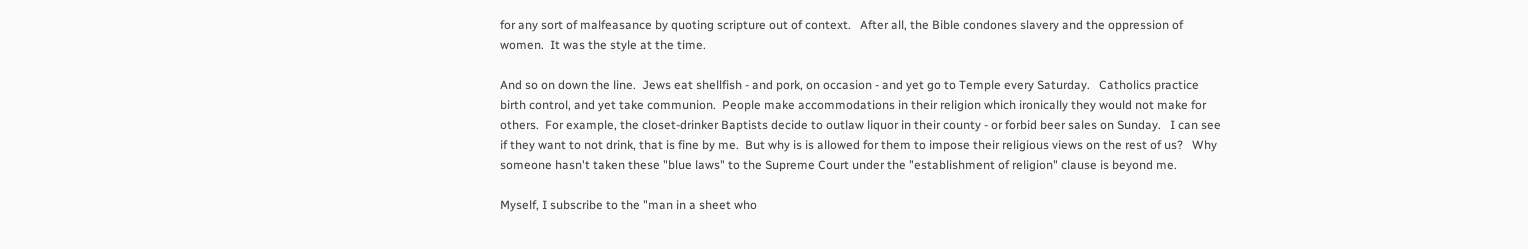for any sort of malfeasance by quoting scripture out of context.   After all, the Bible condones slavery and the oppression of women.  It was the style at the time.

And so on down the line.  Jews eat shellfish - and pork, on occasion - and yet go to Temple every Saturday.   Catholics practice birth control, and yet take communion.  People make accommodations in their religion which ironically they would not make for others.  For example, the closet-drinker Baptists decide to outlaw liquor in their county - or forbid beer sales on Sunday.   I can see if they want to not drink, that is fine by me.  But why is is allowed for them to impose their religious views on the rest of us?   Why someone hasn't taken these "blue laws" to the Supreme Court under the "establishment of religion" clause is beyond me.

Myself, I subscribe to the "man in a sheet who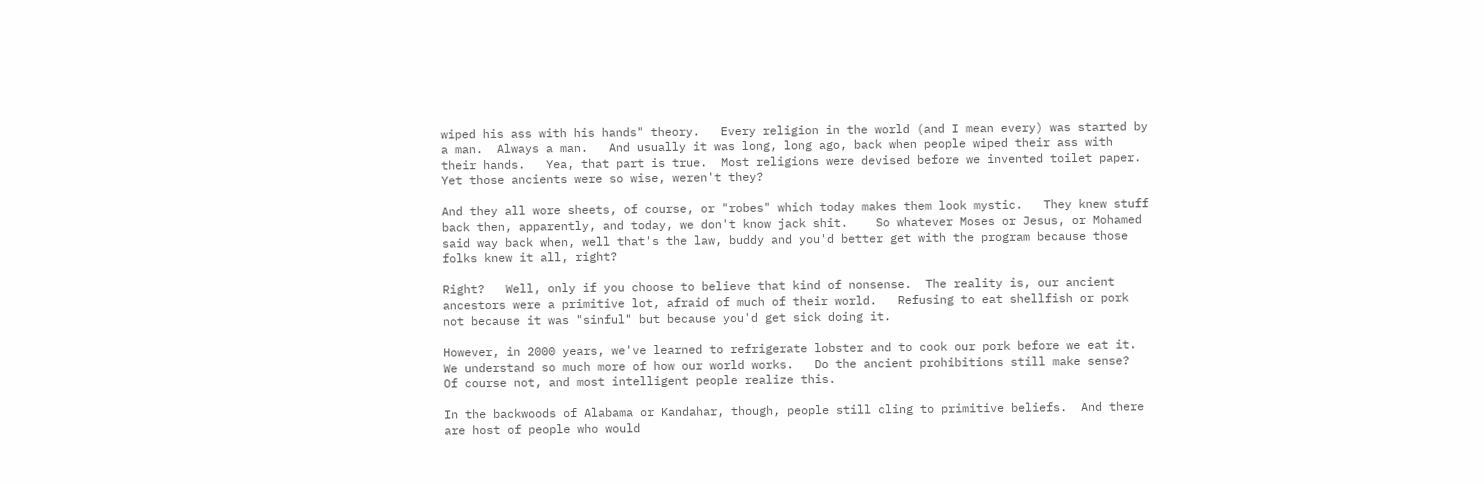wiped his ass with his hands" theory.   Every religion in the world (and I mean every) was started by a man.  Always a man.   And usually it was long, long ago, back when people wiped their ass with their hands.   Yea, that part is true.  Most religions were devised before we invented toilet paper.  Yet those ancients were so wise, weren't they?

And they all wore sheets, of course, or "robes" which today makes them look mystic.   They knew stuff back then, apparently, and today, we don't know jack shit.    So whatever Moses or Jesus, or Mohamed said way back when, well that's the law, buddy and you'd better get with the program because those folks knew it all, right?

Right?   Well, only if you choose to believe that kind of nonsense.  The reality is, our ancient ancestors were a primitive lot, afraid of much of their world.   Refusing to eat shellfish or pork not because it was "sinful" but because you'd get sick doing it.

However, in 2000 years, we've learned to refrigerate lobster and to cook our pork before we eat it.   We understand so much more of how our world works.   Do the ancient prohibitions still make sense?  Of course not, and most intelligent people realize this.

In the backwoods of Alabama or Kandahar, though, people still cling to primitive beliefs.  And there are host of people who would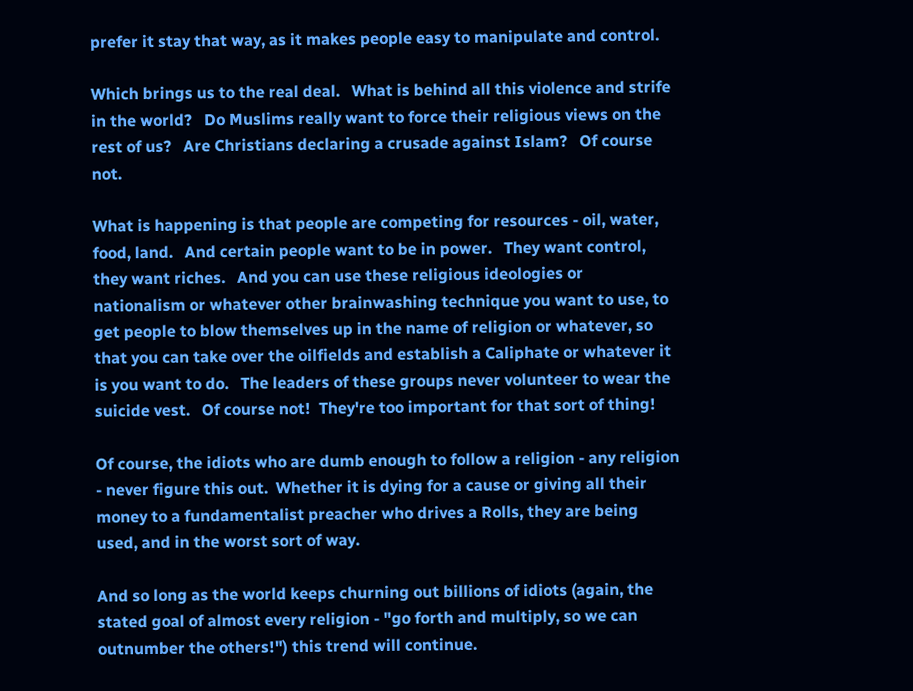prefer it stay that way, as it makes people easy to manipulate and control.

Which brings us to the real deal.   What is behind all this violence and strife in the world?   Do Muslims really want to force their religious views on the rest of us?   Are Christians declaring a crusade against Islam?   Of course not.

What is happening is that people are competing for resources - oil, water, food, land.   And certain people want to be in power.   They want control, they want riches.   And you can use these religious ideologies or nationalism or whatever other brainwashing technique you want to use, to get people to blow themselves up in the name of religion or whatever, so that you can take over the oilfields and establish a Caliphate or whatever it is you want to do.   The leaders of these groups never volunteer to wear the suicide vest.   Of course not!  They're too important for that sort of thing!

Of course, the idiots who are dumb enough to follow a religion - any religion - never figure this out.  Whether it is dying for a cause or giving all their money to a fundamentalist preacher who drives a Rolls, they are being used, and in the worst sort of way.

And so long as the world keeps churning out billions of idiots (again, the stated goal of almost every religion - "go forth and multiply, so we can outnumber the others!") this trend will continue.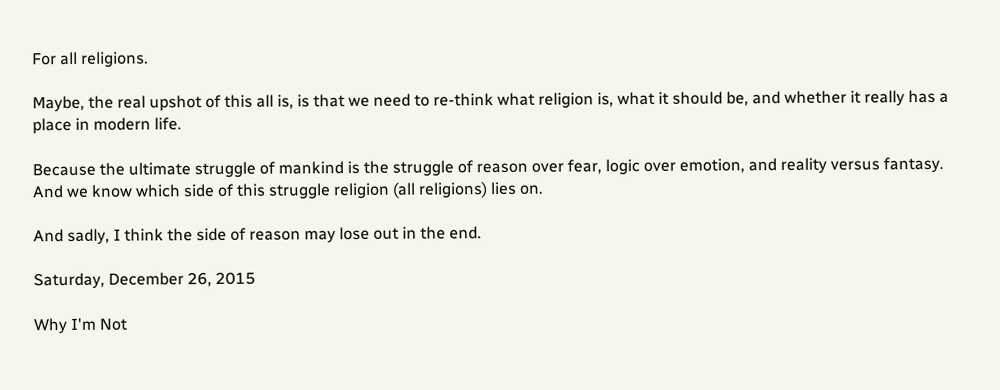For all religions.

Maybe, the real upshot of this all is, is that we need to re-think what religion is, what it should be, and whether it really has a place in modern life.

Because the ultimate struggle of mankind is the struggle of reason over fear, logic over emotion, and reality versus fantasy.   And we know which side of this struggle religion (all religions) lies on.

And sadly, I think the side of reason may lose out in the end.

Saturday, December 26, 2015

Why I'm Not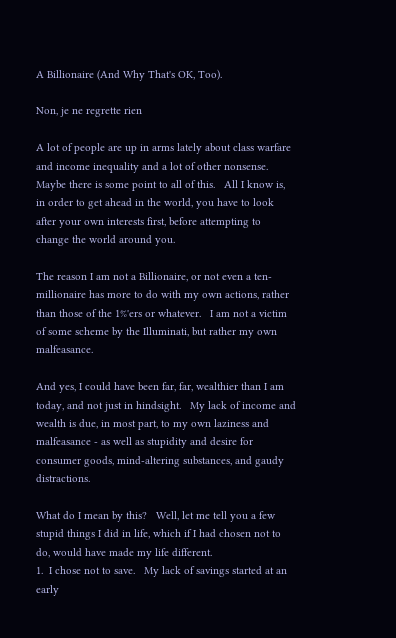A Billionaire (And Why That's OK, Too).

Non, je ne regrette rien

A lot of people are up in arms lately about class warfare and income inequality and a lot of other nonsense.   Maybe there is some point to all of this.   All I know is, in order to get ahead in the world, you have to look after your own interests first, before attempting to change the world around you.

The reason I am not a Billionaire, or not even a ten-millionaire has more to do with my own actions, rather than those of the 1%'ers or whatever.   I am not a victim of some scheme by the Illuminati, but rather my own malfeasance.

And yes, I could have been far, far, wealthier than I am today, and not just in hindsight.   My lack of income and wealth is due, in most part, to my own laziness and malfeasance - as well as stupidity and desire for consumer goods, mind-altering substances, and gaudy distractions.

What do I mean by this?   Well, let me tell you a few stupid things I did in life, which if I had chosen not to do, would have made my life different.
1.  I chose not to save.   My lack of savings started at an early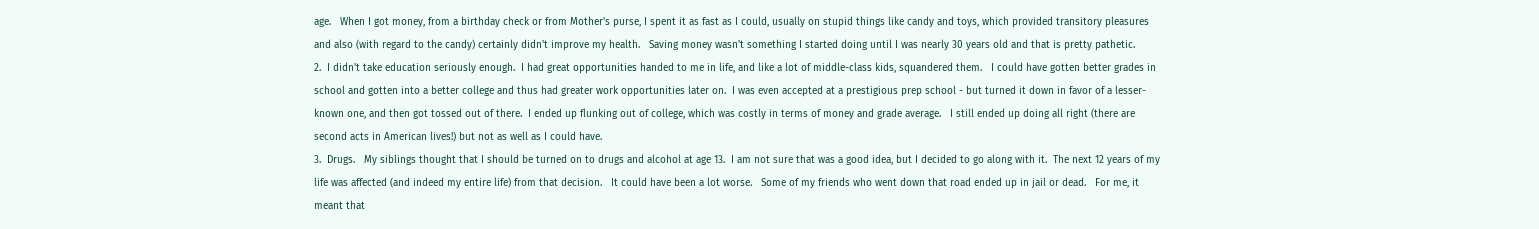age.   When I got money, from a birthday check or from Mother's purse, I spent it as fast as I could, usually on stupid things like candy and toys, which provided transitory pleasures and also (with regard to the candy) certainly didn't improve my health.   Saving money wasn't something I started doing until I was nearly 30 years old and that is pretty pathetic.
2.  I didn't take education seriously enough.  I had great opportunities handed to me in life, and like a lot of middle-class kids, squandered them.   I could have gotten better grades in school and gotten into a better college and thus had greater work opportunities later on.  I was even accepted at a prestigious prep school - but turned it down in favor of a lesser-known one, and then got tossed out of there.  I ended up flunking out of college, which was costly in terms of money and grade average.   I still ended up doing all right (there are second acts in American lives!) but not as well as I could have.
3.  Drugs.   My siblings thought that I should be turned on to drugs and alcohol at age 13.  I am not sure that was a good idea, but I decided to go along with it.  The next 12 years of my life was affected (and indeed my entire life) from that decision.   It could have been a lot worse.   Some of my friends who went down that road ended up in jail or dead.   For me, it meant that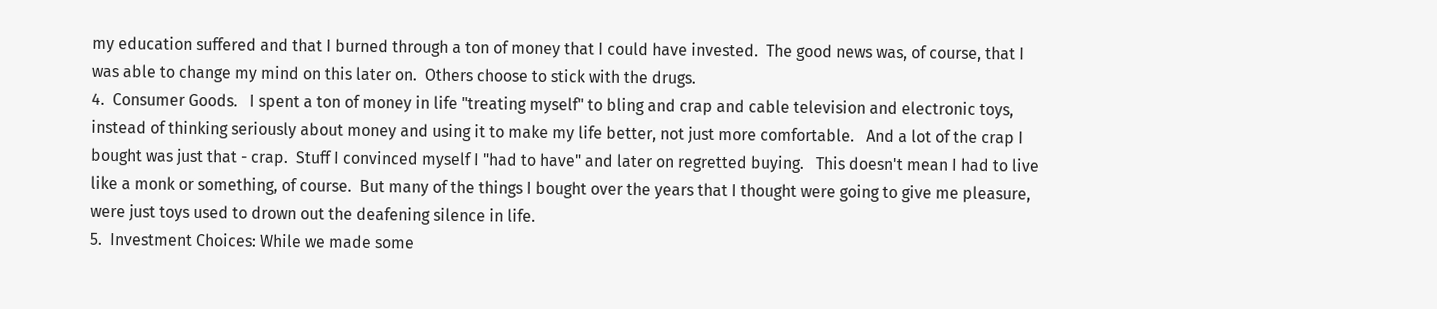my education suffered and that I burned through a ton of money that I could have invested.  The good news was, of course, that I was able to change my mind on this later on.  Others choose to stick with the drugs.
4.  Consumer Goods.   I spent a ton of money in life "treating myself" to bling and crap and cable television and electronic toys, instead of thinking seriously about money and using it to make my life better, not just more comfortable.   And a lot of the crap I bought was just that - crap.  Stuff I convinced myself I "had to have" and later on regretted buying.   This doesn't mean I had to live like a monk or something, of course.  But many of the things I bought over the years that I thought were going to give me pleasure, were just toys used to drown out the deafening silence in life.
5.  Investment Choices: While we made some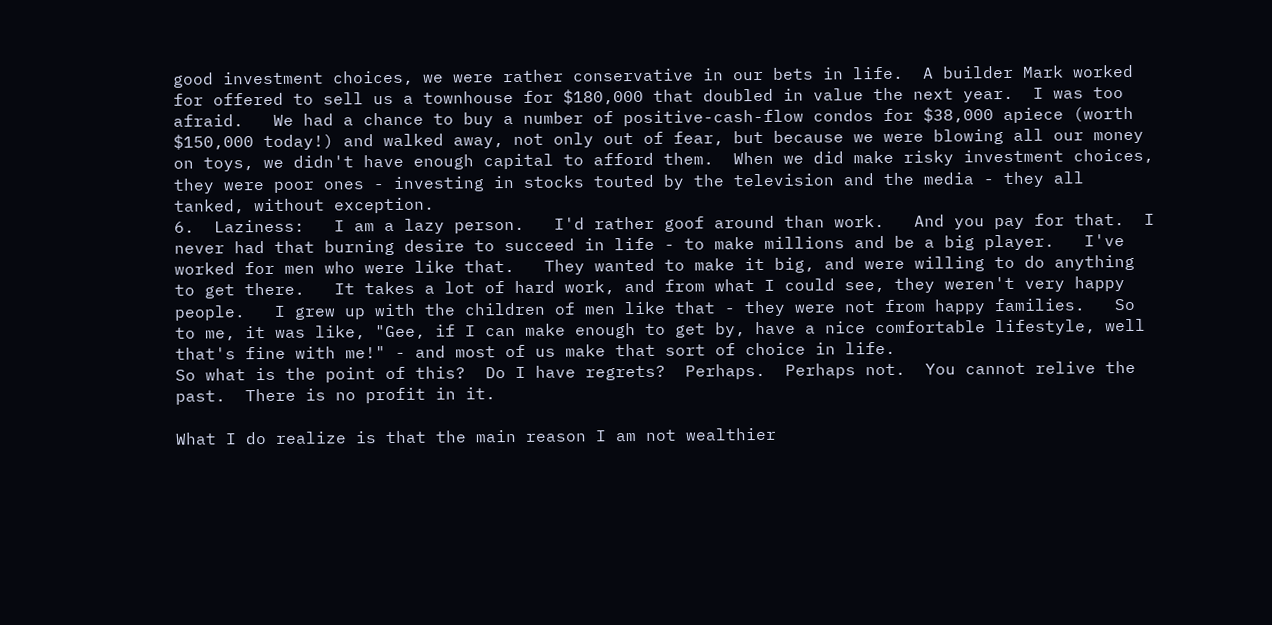good investment choices, we were rather conservative in our bets in life.  A builder Mark worked for offered to sell us a townhouse for $180,000 that doubled in value the next year.  I was too afraid.   We had a chance to buy a number of positive-cash-flow condos for $38,000 apiece (worth $150,000 today!) and walked away, not only out of fear, but because we were blowing all our money on toys, we didn't have enough capital to afford them.  When we did make risky investment choices, they were poor ones - investing in stocks touted by the television and the media - they all tanked, without exception.
6.  Laziness:   I am a lazy person.   I'd rather goof around than work.   And you pay for that.  I never had that burning desire to succeed in life - to make millions and be a big player.   I've worked for men who were like that.   They wanted to make it big, and were willing to do anything to get there.   It takes a lot of hard work, and from what I could see, they weren't very happy people.   I grew up with the children of men like that - they were not from happy families.   So to me, it was like, "Gee, if I can make enough to get by, have a nice comfortable lifestyle, well that's fine with me!" - and most of us make that sort of choice in life.
So what is the point of this?  Do I have regrets?  Perhaps.  Perhaps not.  You cannot relive the past.  There is no profit in it.

What I do realize is that the main reason I am not wealthier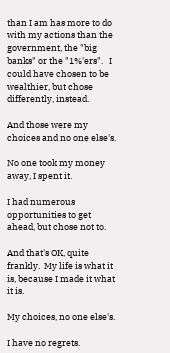than I am has more to do with my actions than the government, the "big banks" or the "1%'ers".   I could have chosen to be wealthier, but chose differently, instead.

And those were my choices and no one else's.

No one took my money away, I spent it.

I had numerous opportunities to get ahead, but chose not to.

And that's OK, quite frankly.  My life is what it is, because I made it what it is.

My choices, no one else's.

I have no regrets.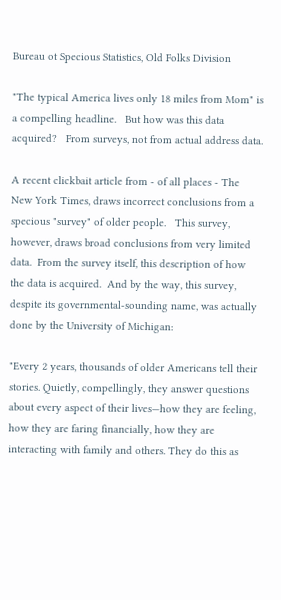Bureau ot Specious Statistics, Old Folks Division

"The typical America lives only 18 miles from Mom" is a compelling headline.   But how was this data acquired?   From surveys, not from actual address data.

A recent clickbait article from - of all places - The New York Times, draws incorrect conclusions from a specious "survey" of older people.   This survey, however, draws broad conclusions from very limited data.  From the survey itself, this description of how the data is acquired.  And by the way, this survey, despite its governmental-sounding name, was actually done by the University of Michigan:

"Every 2 years, thousands of older Americans tell their stories. Quietly, compellingly, they answer questions about every aspect of their lives—how they are feeling, how they are faring financially, how they are interacting with family and others. They do this as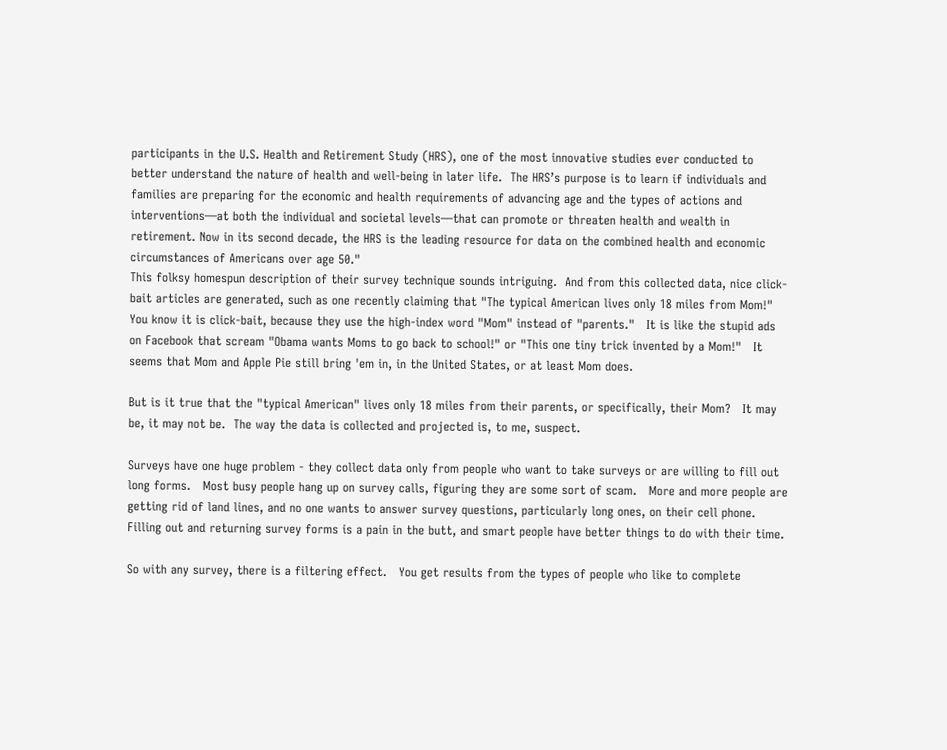participants in the U.S. Health and Retirement Study (HRS), one of the most innovative studies ever conducted to better understand the nature of health and well-being in later life.  The HRS’s purpose is to learn if individuals and families are preparing for the economic and health requirements of advancing age and the types of actions and interventions—at both the individual and societal levels—that can promote or threaten health and wealth in retirement. Now in its second decade, the HRS is the leading resource for data on the combined health and economic circumstances of Americans over age 50."
This folksy homespun description of their survey technique sounds intriguing.  And from this collected data, nice click-bait articles are generated, such as one recently claiming that "The typical American lives only 18 miles from Mom!"   You know it is click-bait, because they use the high-index word "Mom" instead of "parents."   It is like the stupid ads on Facebook that scream "Obama wants Moms to go back to school!" or "This one tiny trick invented by a Mom!"   It seems that Mom and Apple Pie still bring 'em in, in the United States, or at least Mom does.

But is it true that the "typical American" lives only 18 miles from their parents, or specifically, their Mom?   It may be, it may not be.  The way the data is collected and projected is, to me, suspect.

Surveys have one huge problem - they collect data only from people who want to take surveys or are willing to fill out long forms.   Most busy people hang up on survey calls, figuring they are some sort of scam.   More and more people are getting rid of land lines, and no one wants to answer survey questions, particularly long ones, on their cell phone.   Filling out and returning survey forms is a pain in the butt, and smart people have better things to do with their time.

So with any survey, there is a filtering effect.   You get results from the types of people who like to complete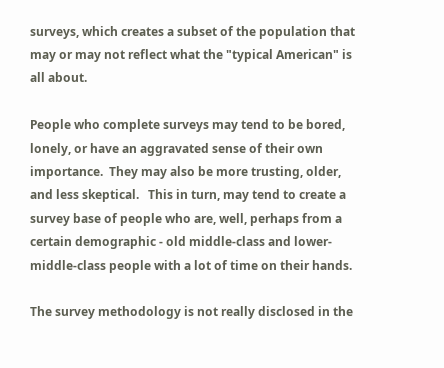surveys, which creates a subset of the population that may or may not reflect what the "typical American" is all about.

People who complete surveys may tend to be bored, lonely, or have an aggravated sense of their own importance.  They may also be more trusting, older, and less skeptical.   This in turn, may tend to create a survey base of people who are, well, perhaps from a certain demographic - old middle-class and lower-middle-class people with a lot of time on their hands.

The survey methodology is not really disclosed in the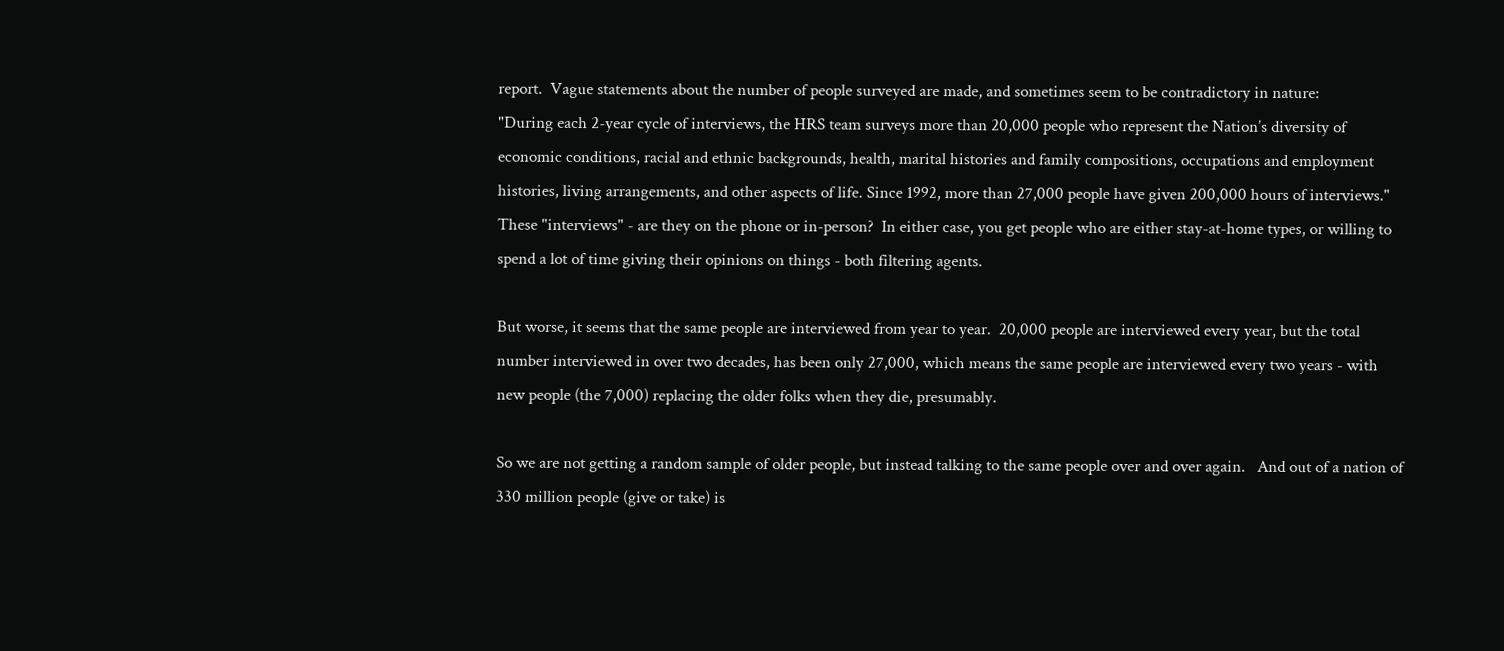report.  Vague statements about the number of people surveyed are made, and sometimes seem to be contradictory in nature:
"During each 2-year cycle of interviews, the HRS team surveys more than 20,000 people who represent the Nation’s diversity of economic conditions, racial and ethnic backgrounds, health, marital histories and family compositions, occupations and employment histories, living arrangements, and other aspects of life. Since 1992, more than 27,000 people have given 200,000 hours of interviews."
These "interviews" - are they on the phone or in-person?  In either case, you get people who are either stay-at-home types, or willing to spend a lot of time giving their opinions on things - both filtering agents.

But worse, it seems that the same people are interviewed from year to year.  20,000 people are interviewed every year, but the total number interviewed in over two decades, has been only 27,000, which means the same people are interviewed every two years - with new people (the 7,000) replacing the older folks when they die, presumably.

So we are not getting a random sample of older people, but instead talking to the same people over and over again.   And out of a nation of 330 million people (give or take) is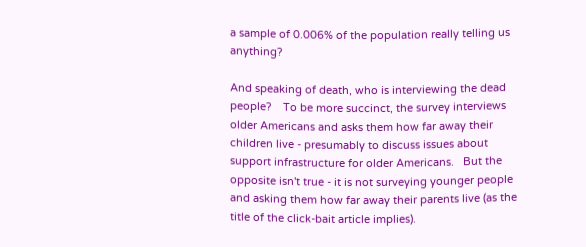a sample of 0.006% of the population really telling us anything?

And speaking of death, who is interviewing the dead people?    To be more succinct, the survey interviews older Americans and asks them how far away their children live - presumably to discuss issues about support infrastructure for older Americans.   But the opposite isn't true - it is not surveying younger people and asking them how far away their parents live (as the title of the click-bait article implies).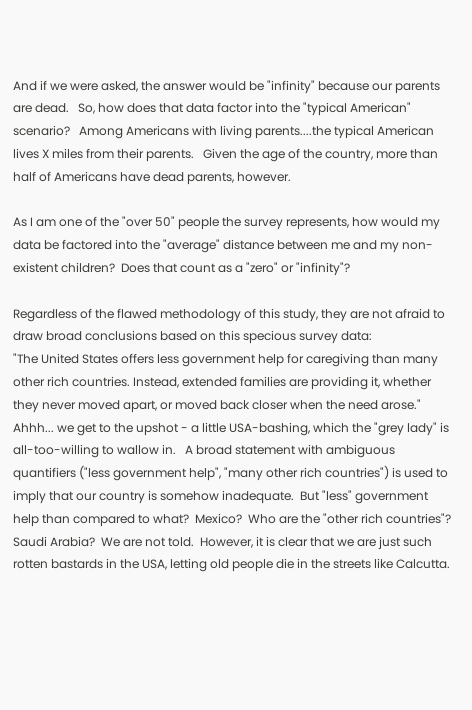And if we were asked, the answer would be "infinity" because our parents are dead.   So, how does that data factor into the "typical American" scenario?   Among Americans with living parents....the typical American lives X miles from their parents.   Given the age of the country, more than half of Americans have dead parents, however.

As I am one of the "over 50" people the survey represents, how would my data be factored into the "average" distance between me and my non-existent children?  Does that count as a "zero" or "infinity"?

Regardless of the flawed methodology of this study, they are not afraid to draw broad conclusions based on this specious survey data:
"The United States offers less government help for caregiving than many other rich countries. Instead, extended families are providing it, whether they never moved apart, or moved back closer when the need arose."
Ahhh... we get to the upshot - a little USA-bashing, which the "grey lady" is all-too-willing to wallow in.   A broad statement with ambiguous quantifiers ("less government help", "many other rich countries") is used to imply that our country is somehow inadequate.  But "less" government help than compared to what?  Mexico?  Who are the "other rich countries"?   Saudi Arabia?  We are not told.  However, it is clear that we are just such rotten bastards in the USA, letting old people die in the streets like Calcutta.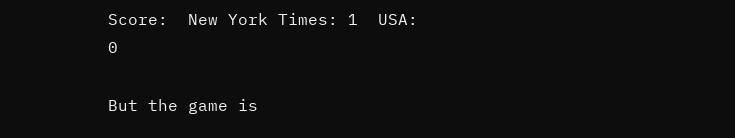Score:  New York Times: 1  USA: 0

But the game is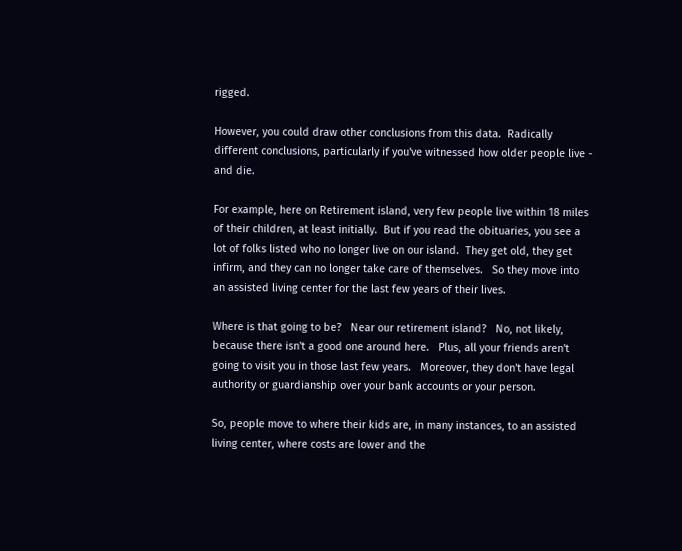rigged.

However, you could draw other conclusions from this data.  Radically different conclusions, particularly if you've witnessed how older people live - and die.

For example, here on Retirement island, very few people live within 18 miles of their children, at least initially.  But if you read the obituaries, you see a lot of folks listed who no longer live on our island.  They get old, they get infirm, and they can no longer take care of themselves.   So they move into an assisted living center for the last few years of their lives.

Where is that going to be?   Near our retirement island?   No, not likely, because there isn't a good one around here.   Plus, all your friends aren't going to visit you in those last few years.   Moreover, they don't have legal authority or guardianship over your bank accounts or your person.

So, people move to where their kids are, in many instances, to an assisted living center, where costs are lower and the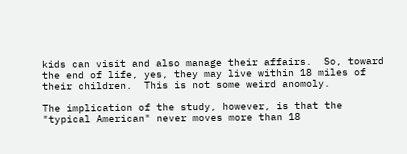kids can visit and also manage their affairs.  So, toward the end of life, yes, they may live within 18 miles of their children.  This is not some weird anomoly.

The implication of the study, however, is that the "typical American" never moves more than 18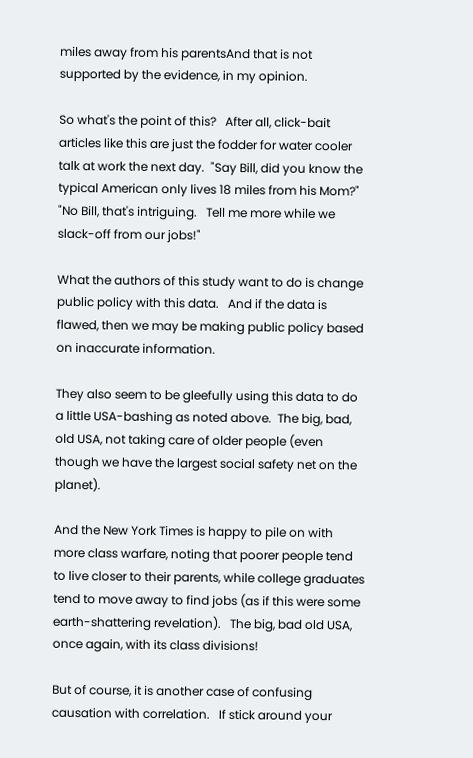miles away from his parentsAnd that is not supported by the evidence, in my opinion.

So what's the point of this?   After all, click-bait articles like this are just the fodder for water cooler talk at work the next day.  "Say Bill, did you know the typical American only lives 18 miles from his Mom?"  "No Bill, that's intriguing.   Tell me more while we slack-off from our jobs!"

What the authors of this study want to do is change public policy with this data.   And if the data is flawed, then we may be making public policy based on inaccurate information.

They also seem to be gleefully using this data to do a little USA-bashing as noted above.  The big, bad, old USA, not taking care of older people (even though we have the largest social safety net on the planet).

And the New York Times is happy to pile on with more class warfare, noting that poorer people tend to live closer to their parents, while college graduates tend to move away to find jobs (as if this were some earth-shattering revelation).   The big, bad old USA, once again, with its class divisions!

But of course, it is another case of confusing causation with correlation.   If stick around your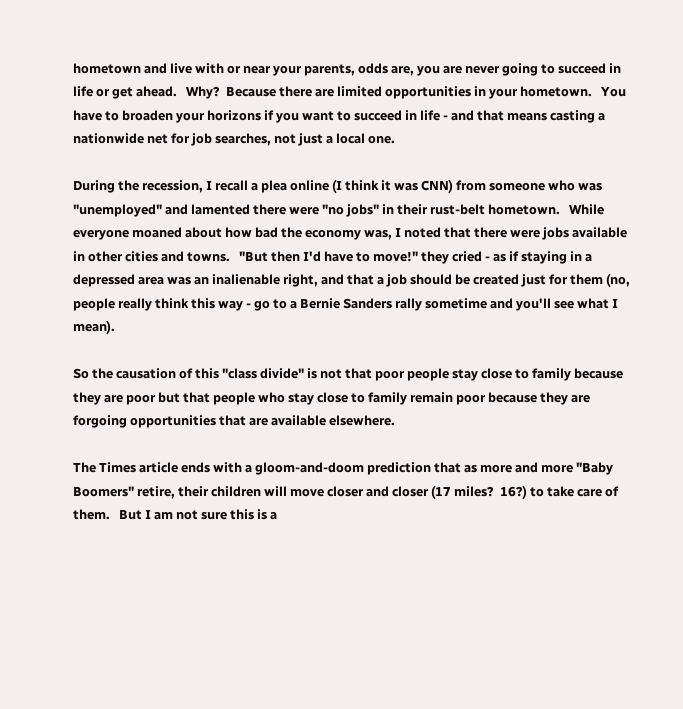hometown and live with or near your parents, odds are, you are never going to succeed in life or get ahead.   Why?  Because there are limited opportunities in your hometown.   You have to broaden your horizons if you want to succeed in life - and that means casting a nationwide net for job searches, not just a local one.

During the recession, I recall a plea online (I think it was CNN) from someone who was "unemployed" and lamented there were "no jobs" in their rust-belt hometown.   While everyone moaned about how bad the economy was, I noted that there were jobs available in other cities and towns.   "But then I'd have to move!" they cried - as if staying in a depressed area was an inalienable right, and that a job should be created just for them (no, people really think this way - go to a Bernie Sanders rally sometime and you'll see what I mean).

So the causation of this "class divide" is not that poor people stay close to family because they are poor but that people who stay close to family remain poor because they are forgoing opportunities that are available elsewhere.

The Times article ends with a gloom-and-doom prediction that as more and more "Baby Boomers" retire, their children will move closer and closer (17 miles?  16?) to take care of them.   But I am not sure this is a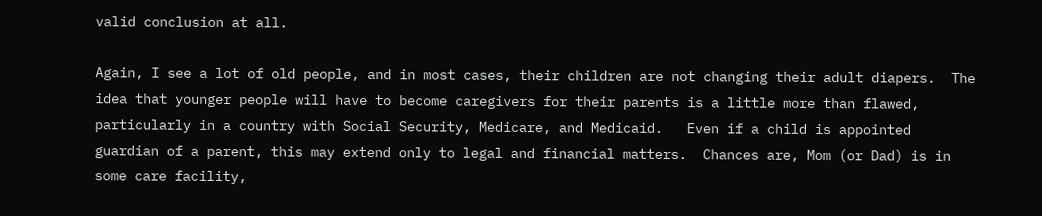valid conclusion at all.

Again, I see a lot of old people, and in most cases, their children are not changing their adult diapers.  The idea that younger people will have to become caregivers for their parents is a little more than flawed, particularly in a country with Social Security, Medicare, and Medicaid.   Even if a child is appointed guardian of a parent, this may extend only to legal and financial matters.  Chances are, Mom (or Dad) is in some care facility,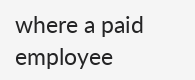where a paid employee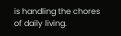is handling the chores of daily living.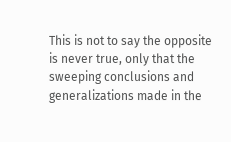This is not to say the opposite is never true, only that the sweeping conclusions and generalizations made in the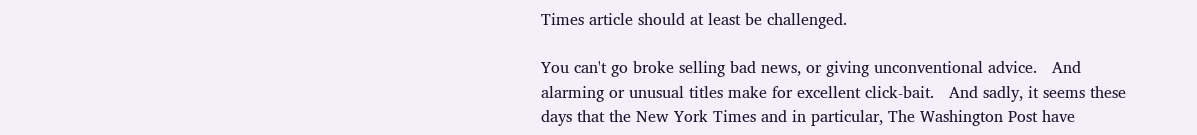Times article should at least be challenged.

You can't go broke selling bad news, or giving unconventional advice.   And alarming or unusual titles make for excellent click-bait.   And sadly, it seems these days that the New York Times and in particular, The Washington Post have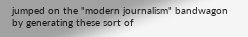jumped on the "modern journalism" bandwagon by generating these sort of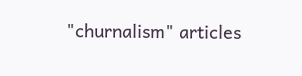"churnalism" articles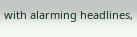with alarming headlines,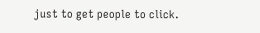just to get people to click.